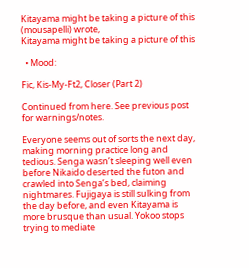Kitayama might be taking a picture of this (mousapelli) wrote,
Kitayama might be taking a picture of this

  • Mood:

Fic, Kis-My-Ft2, Closer (Part 2)

Continued from here. See previous post for warnings/notes.

Everyone seems out of sorts the next day, making morning practice long and tedious. Senga wasn’t sleeping well even before Nikaido deserted the futon and crawled into Senga’s bed, claiming nightmares. Fujigaya is still sulking from the day before, and even Kitayama is more brusque than usual. Yokoo stops trying to mediate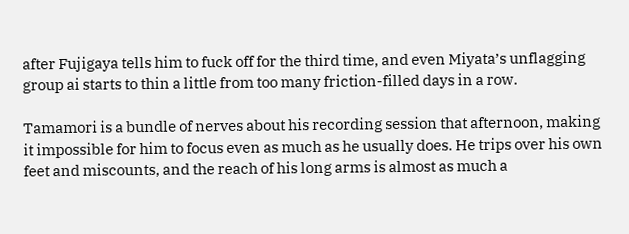after Fujigaya tells him to fuck off for the third time, and even Miyata’s unflagging group ai starts to thin a little from too many friction-filled days in a row.

Tamamori is a bundle of nerves about his recording session that afternoon, making it impossible for him to focus even as much as he usually does. He trips over his own feet and miscounts, and the reach of his long arms is almost as much a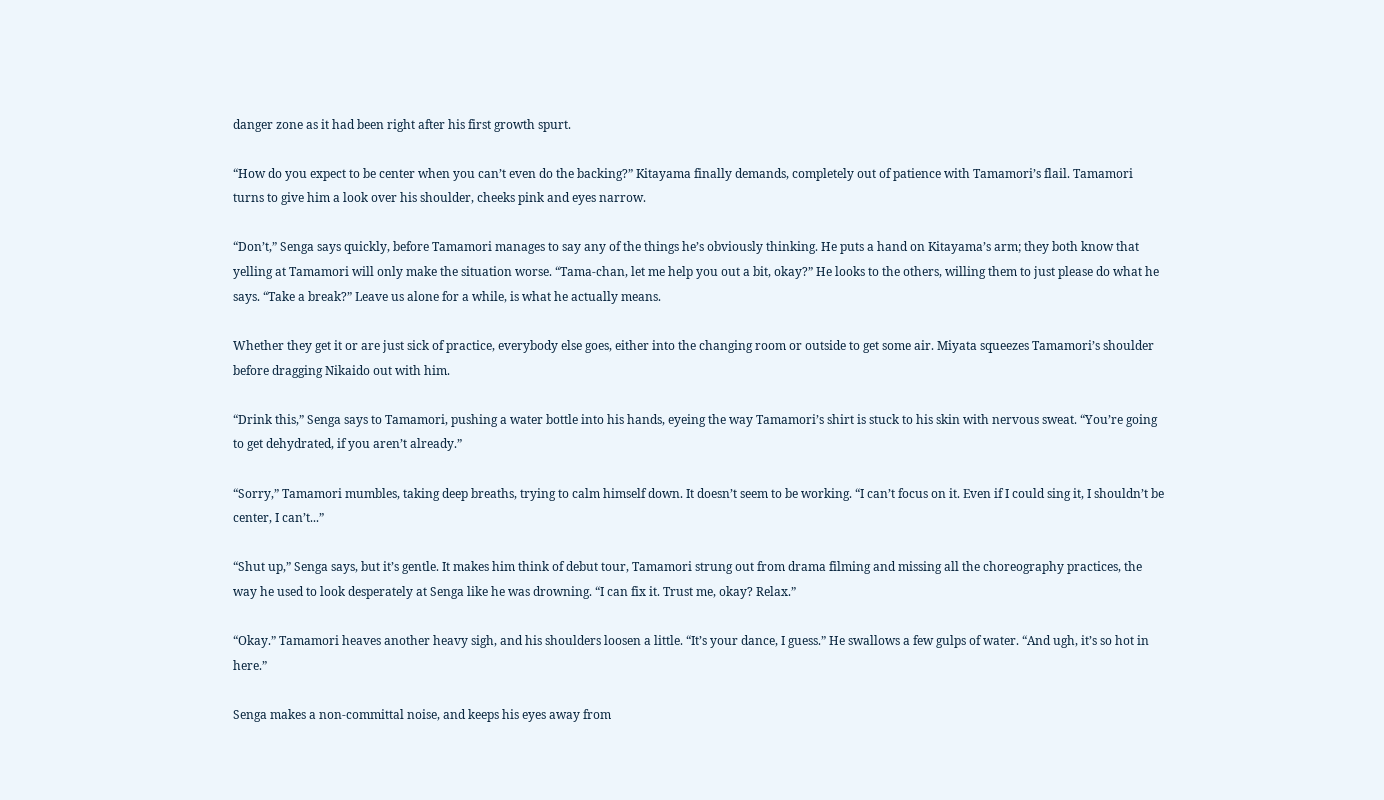danger zone as it had been right after his first growth spurt.

“How do you expect to be center when you can’t even do the backing?” Kitayama finally demands, completely out of patience with Tamamori’s flail. Tamamori turns to give him a look over his shoulder, cheeks pink and eyes narrow.

“Don’t,” Senga says quickly, before Tamamori manages to say any of the things he’s obviously thinking. He puts a hand on Kitayama’s arm; they both know that yelling at Tamamori will only make the situation worse. “Tama-chan, let me help you out a bit, okay?” He looks to the others, willing them to just please do what he says. “Take a break?” Leave us alone for a while, is what he actually means.

Whether they get it or are just sick of practice, everybody else goes, either into the changing room or outside to get some air. Miyata squeezes Tamamori’s shoulder before dragging Nikaido out with him.

“Drink this,” Senga says to Tamamori, pushing a water bottle into his hands, eyeing the way Tamamori’s shirt is stuck to his skin with nervous sweat. “You’re going to get dehydrated, if you aren’t already.”

“Sorry,” Tamamori mumbles, taking deep breaths, trying to calm himself down. It doesn’t seem to be working. “I can’t focus on it. Even if I could sing it, I shouldn’t be center, I can’t...”

“Shut up,” Senga says, but it’s gentle. It makes him think of debut tour, Tamamori strung out from drama filming and missing all the choreography practices, the way he used to look desperately at Senga like he was drowning. “I can fix it. Trust me, okay? Relax.”

“Okay.” Tamamori heaves another heavy sigh, and his shoulders loosen a little. “It’s your dance, I guess.” He swallows a few gulps of water. “And ugh, it’s so hot in here.”

Senga makes a non-committal noise, and keeps his eyes away from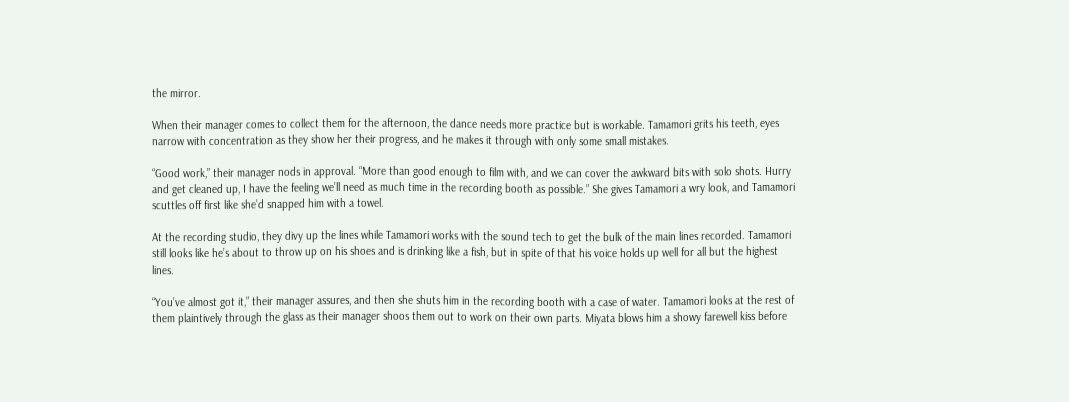the mirror.

When their manager comes to collect them for the afternoon, the dance needs more practice but is workable. Tamamori grits his teeth, eyes narrow with concentration as they show her their progress, and he makes it through with only some small mistakes.

“Good work,” their manager nods in approval. “More than good enough to film with, and we can cover the awkward bits with solo shots. Hurry and get cleaned up, I have the feeling we’ll need as much time in the recording booth as possible.” She gives Tamamori a wry look, and Tamamori scuttles off first like she’d snapped him with a towel.

At the recording studio, they divy up the lines while Tamamori works with the sound tech to get the bulk of the main lines recorded. Tamamori still looks like he’s about to throw up on his shoes and is drinking like a fish, but in spite of that his voice holds up well for all but the highest lines.

“You’ve almost got it,” their manager assures, and then she shuts him in the recording booth with a case of water. Tamamori looks at the rest of them plaintively through the glass as their manager shoos them out to work on their own parts. Miyata blows him a showy farewell kiss before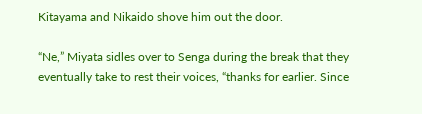Kitayama and Nikaido shove him out the door.

“Ne,” Miyata sidles over to Senga during the break that they eventually take to rest their voices, “thanks for earlier. Since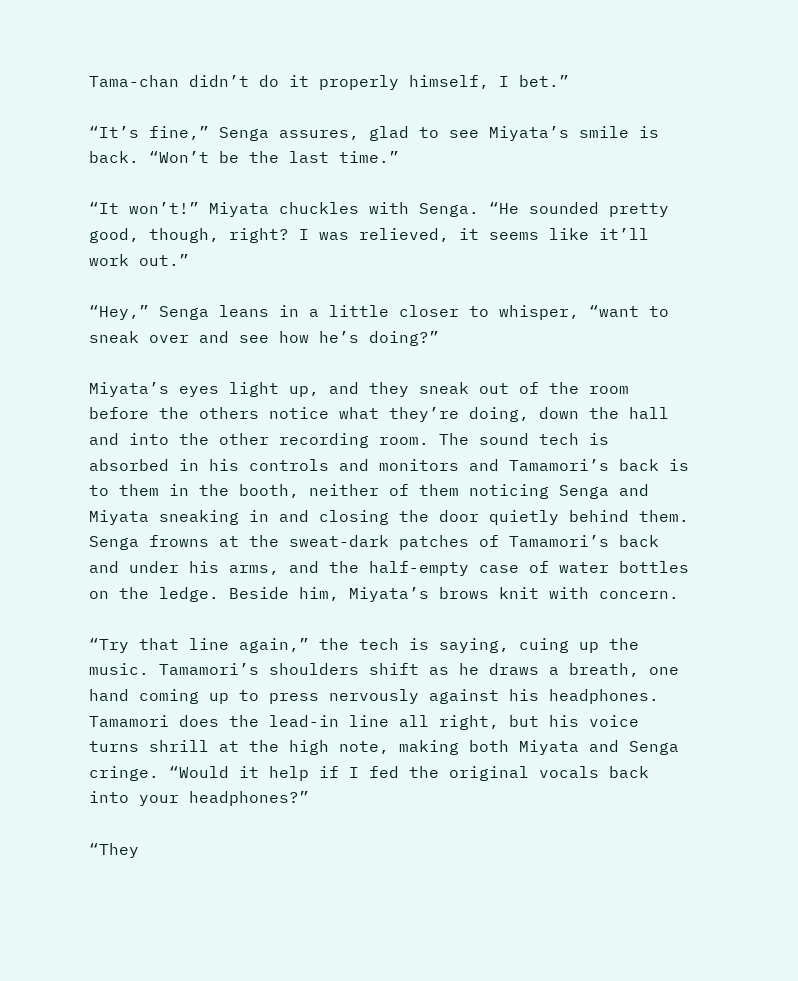Tama-chan didn’t do it properly himself, I bet.”

“It’s fine,” Senga assures, glad to see Miyata’s smile is back. “Won’t be the last time.”

“It won’t!” Miyata chuckles with Senga. “He sounded pretty good, though, right? I was relieved, it seems like it’ll work out.”

“Hey,” Senga leans in a little closer to whisper, “want to sneak over and see how he’s doing?”

Miyata’s eyes light up, and they sneak out of the room before the others notice what they’re doing, down the hall and into the other recording room. The sound tech is absorbed in his controls and monitors and Tamamori’s back is to them in the booth, neither of them noticing Senga and Miyata sneaking in and closing the door quietly behind them. Senga frowns at the sweat-dark patches of Tamamori’s back and under his arms, and the half-empty case of water bottles on the ledge. Beside him, Miyata’s brows knit with concern.

“Try that line again,” the tech is saying, cuing up the music. Tamamori’s shoulders shift as he draws a breath, one hand coming up to press nervously against his headphones. Tamamori does the lead-in line all right, but his voice turns shrill at the high note, making both Miyata and Senga cringe. “Would it help if I fed the original vocals back into your headphones?”

“They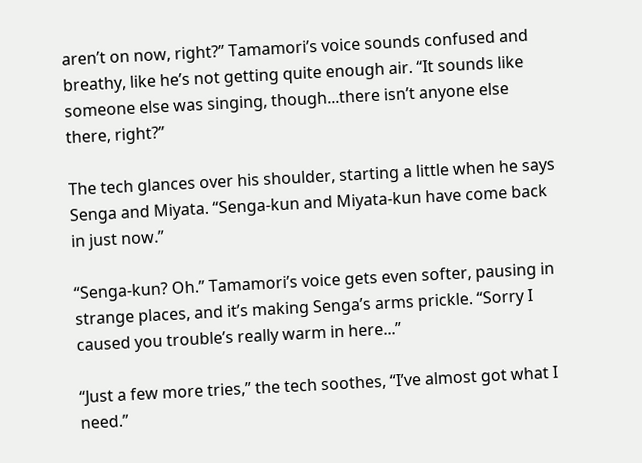aren’t on now, right?” Tamamori’s voice sounds confused and breathy, like he’s not getting quite enough air. “It sounds like someone else was singing, though...there isn’t anyone else there, right?”

The tech glances over his shoulder, starting a little when he says Senga and Miyata. “Senga-kun and Miyata-kun have come back in just now.”

“Senga-kun? Oh.” Tamamori’s voice gets even softer, pausing in strange places, and it’s making Senga’s arms prickle. “Sorry I caused you trouble’s really warm in here...”

“Just a few more tries,” the tech soothes, “I’ve almost got what I need.”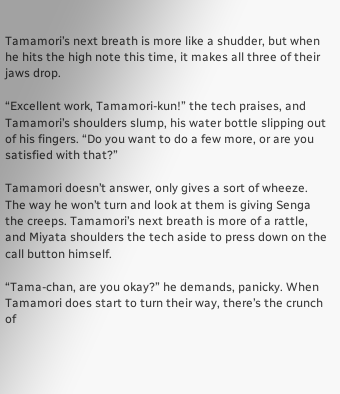Tamamori’s next breath is more like a shudder, but when he hits the high note this time, it makes all three of their jaws drop.

“Excellent work, Tamamori-kun!” the tech praises, and Tamamori’s shoulders slump, his water bottle slipping out of his fingers. “Do you want to do a few more, or are you satisfied with that?”

Tamamori doesn’t answer, only gives a sort of wheeze. The way he won’t turn and look at them is giving Senga the creeps. Tamamori’s next breath is more of a rattle, and Miyata shoulders the tech aside to press down on the call button himself.

“Tama-chan, are you okay?” he demands, panicky. When Tamamori does start to turn their way, there’s the crunch of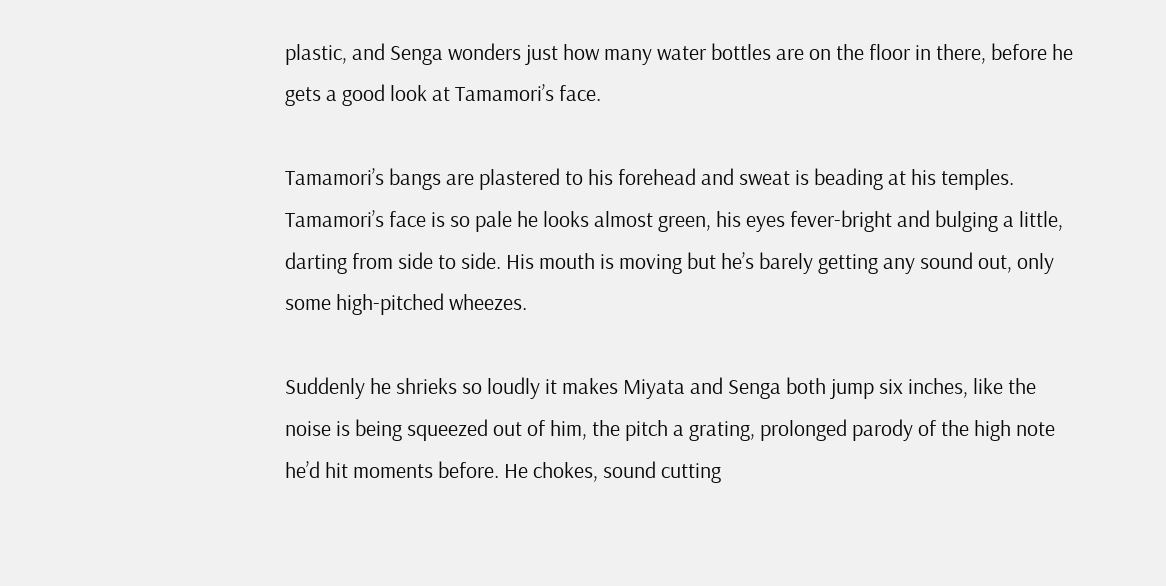plastic, and Senga wonders just how many water bottles are on the floor in there, before he gets a good look at Tamamori’s face.

Tamamori’s bangs are plastered to his forehead and sweat is beading at his temples. Tamamori’s face is so pale he looks almost green, his eyes fever-bright and bulging a little, darting from side to side. His mouth is moving but he’s barely getting any sound out, only some high-pitched wheezes.

Suddenly he shrieks so loudly it makes Miyata and Senga both jump six inches, like the noise is being squeezed out of him, the pitch a grating, prolonged parody of the high note he’d hit moments before. He chokes, sound cutting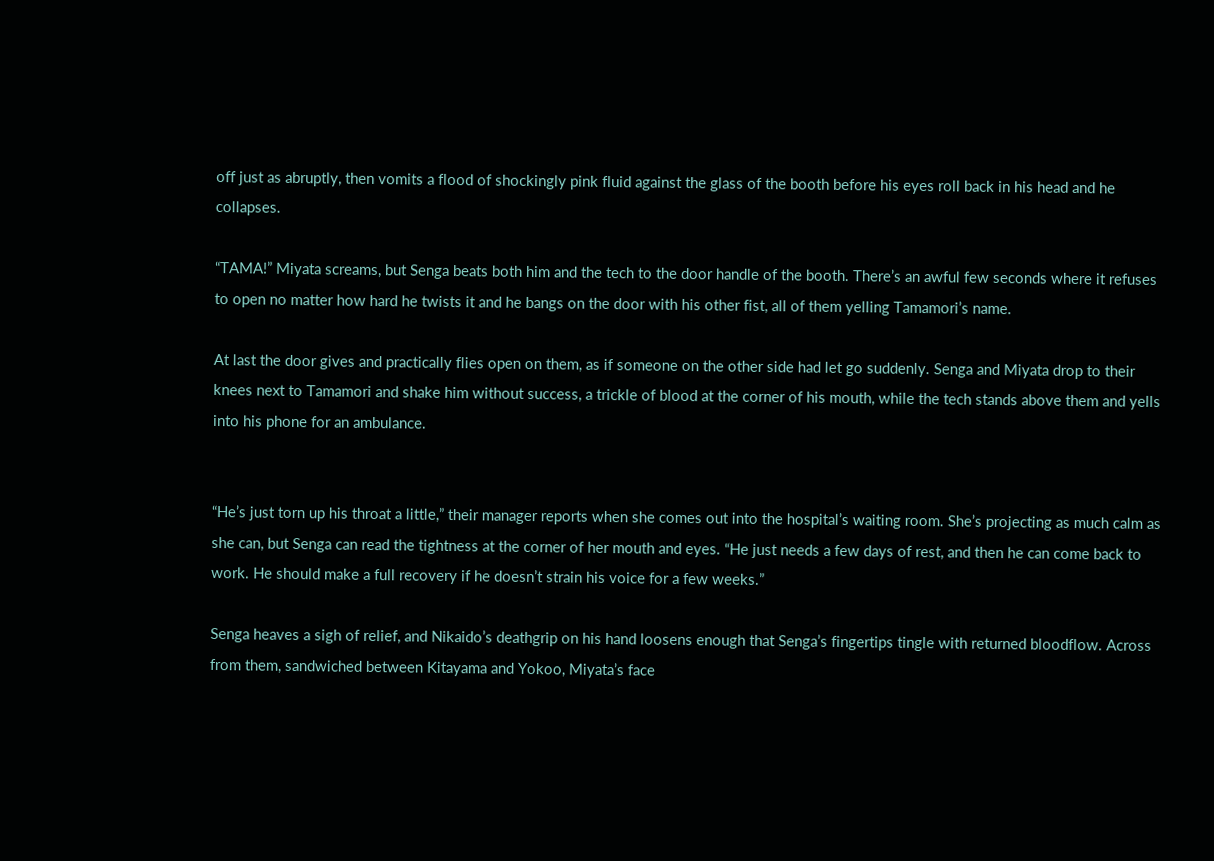off just as abruptly, then vomits a flood of shockingly pink fluid against the glass of the booth before his eyes roll back in his head and he collapses.

“TAMA!” Miyata screams, but Senga beats both him and the tech to the door handle of the booth. There’s an awful few seconds where it refuses to open no matter how hard he twists it and he bangs on the door with his other fist, all of them yelling Tamamori’s name.

At last the door gives and practically flies open on them, as if someone on the other side had let go suddenly. Senga and Miyata drop to their knees next to Tamamori and shake him without success, a trickle of blood at the corner of his mouth, while the tech stands above them and yells into his phone for an ambulance.


“He’s just torn up his throat a little,” their manager reports when she comes out into the hospital’s waiting room. She’s projecting as much calm as she can, but Senga can read the tightness at the corner of her mouth and eyes. “He just needs a few days of rest, and then he can come back to work. He should make a full recovery if he doesn’t strain his voice for a few weeks.”

Senga heaves a sigh of relief, and Nikaido’s deathgrip on his hand loosens enough that Senga’s fingertips tingle with returned bloodflow. Across from them, sandwiched between Kitayama and Yokoo, Miyata’s face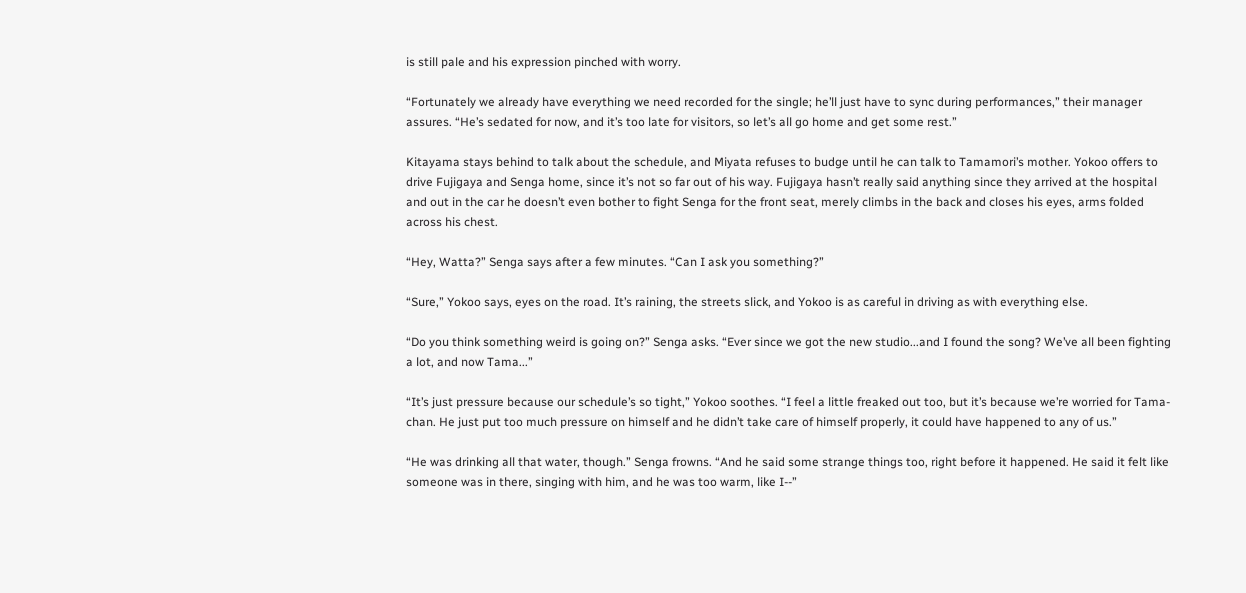is still pale and his expression pinched with worry.

“Fortunately we already have everything we need recorded for the single; he’ll just have to sync during performances,” their manager assures. “He’s sedated for now, and it’s too late for visitors, so let’s all go home and get some rest.”

Kitayama stays behind to talk about the schedule, and Miyata refuses to budge until he can talk to Tamamori’s mother. Yokoo offers to drive Fujigaya and Senga home, since it’s not so far out of his way. Fujigaya hasn’t really said anything since they arrived at the hospital and out in the car he doesn’t even bother to fight Senga for the front seat, merely climbs in the back and closes his eyes, arms folded across his chest.

“Hey, Watta?” Senga says after a few minutes. “Can I ask you something?”

“Sure,” Yokoo says, eyes on the road. It’s raining, the streets slick, and Yokoo is as careful in driving as with everything else.

“Do you think something weird is going on?” Senga asks. “Ever since we got the new studio...and I found the song? We’ve all been fighting a lot, and now Tama...”

“It’s just pressure because our schedule’s so tight,” Yokoo soothes. “I feel a little freaked out too, but it’s because we’re worried for Tama-chan. He just put too much pressure on himself and he didn’t take care of himself properly, it could have happened to any of us.”

“He was drinking all that water, though.” Senga frowns. “And he said some strange things too, right before it happened. He said it felt like someone was in there, singing with him, and he was too warm, like I--”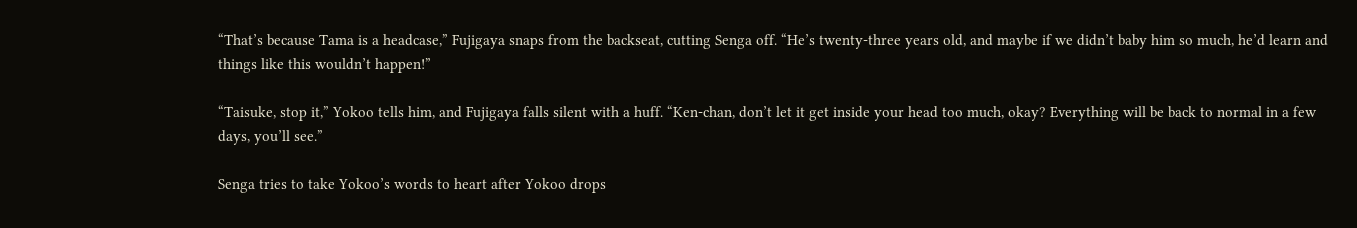“That’s because Tama is a headcase,” Fujigaya snaps from the backseat, cutting Senga off. “He’s twenty-three years old, and maybe if we didn’t baby him so much, he’d learn and things like this wouldn’t happen!”

“Taisuke, stop it,” Yokoo tells him, and Fujigaya falls silent with a huff. “Ken-chan, don’t let it get inside your head too much, okay? Everything will be back to normal in a few days, you’ll see.”

Senga tries to take Yokoo’s words to heart after Yokoo drops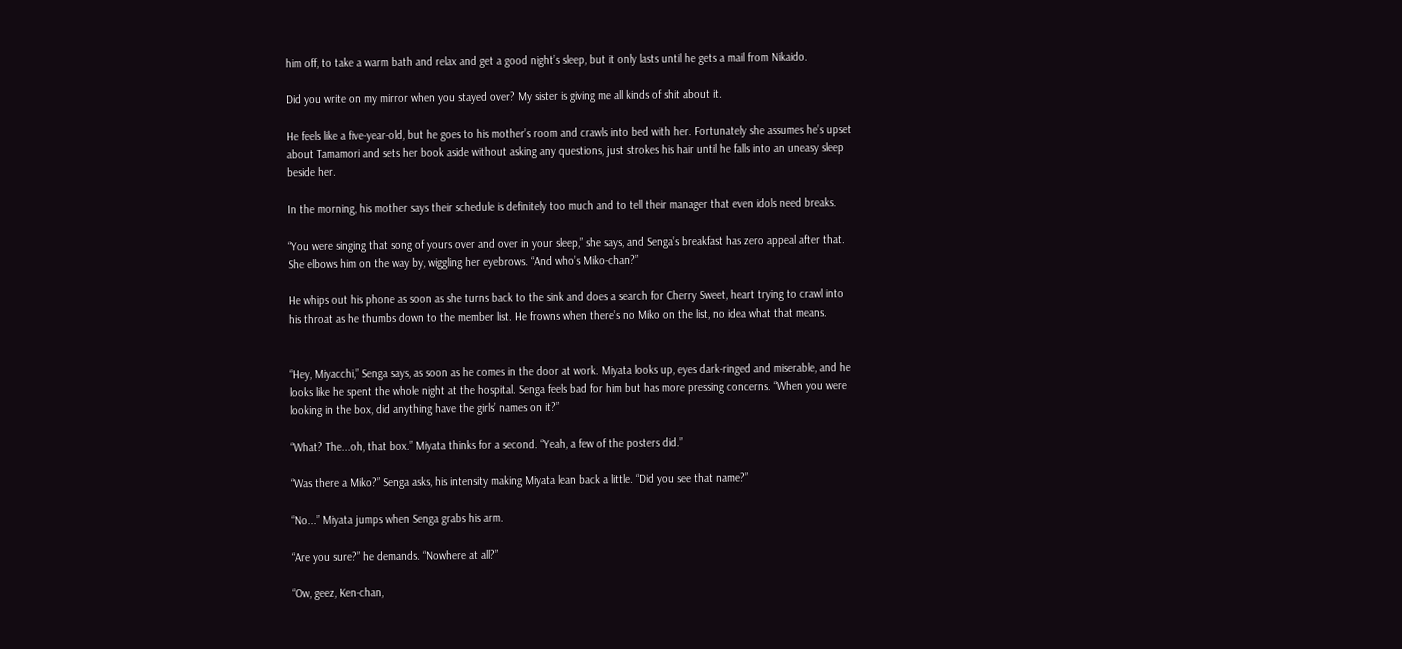him off, to take a warm bath and relax and get a good night’s sleep, but it only lasts until he gets a mail from Nikaido.

Did you write on my mirror when you stayed over? My sister is giving me all kinds of shit about it.

He feels like a five-year-old, but he goes to his mother’s room and crawls into bed with her. Fortunately she assumes he’s upset about Tamamori and sets her book aside without asking any questions, just strokes his hair until he falls into an uneasy sleep beside her.

In the morning, his mother says their schedule is definitely too much and to tell their manager that even idols need breaks.

“You were singing that song of yours over and over in your sleep,” she says, and Senga’s breakfast has zero appeal after that. She elbows him on the way by, wiggling her eyebrows. “And who’s Miko-chan?”

He whips out his phone as soon as she turns back to the sink and does a search for Cherry Sweet, heart trying to crawl into his throat as he thumbs down to the member list. He frowns when there’s no Miko on the list, no idea what that means.


“Hey, Miyacchi,” Senga says, as soon as he comes in the door at work. Miyata looks up, eyes dark-ringed and miserable, and he looks like he spent the whole night at the hospital. Senga feels bad for him but has more pressing concerns. “When you were looking in the box, did anything have the girls’ names on it?”

“What? The...oh, that box.” Miyata thinks for a second. “Yeah, a few of the posters did.”

“Was there a Miko?” Senga asks, his intensity making Miyata lean back a little. “Did you see that name?”

“No...” Miyata jumps when Senga grabs his arm.

“Are you sure?” he demands. “Nowhere at all?”

“Ow, geez, Ken-chan,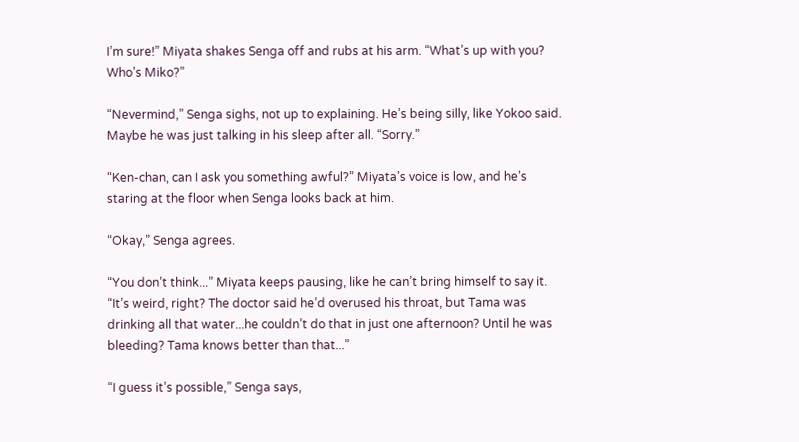I’m sure!” Miyata shakes Senga off and rubs at his arm. “What’s up with you? Who’s Miko?”

“Nevermind,” Senga sighs, not up to explaining. He’s being silly, like Yokoo said. Maybe he was just talking in his sleep after all. “Sorry.”

“Ken-chan, can I ask you something awful?” Miyata’s voice is low, and he’s staring at the floor when Senga looks back at him.

“Okay,” Senga agrees.

“You don’t think...” Miyata keeps pausing, like he can’t bring himself to say it. “It’s weird, right? The doctor said he’d overused his throat, but Tama was drinking all that water...he couldn’t do that in just one afternoon? Until he was bleeding? Tama knows better than that...”

“I guess it’s possible,” Senga says,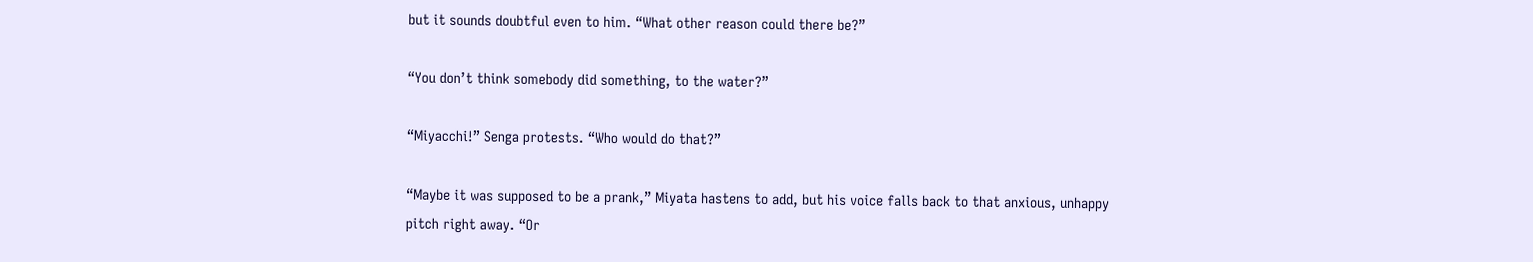but it sounds doubtful even to him. “What other reason could there be?”

“You don’t think somebody did something, to the water?”

“Miyacchi!” Senga protests. “Who would do that?”

“Maybe it was supposed to be a prank,” Miyata hastens to add, but his voice falls back to that anxious, unhappy pitch right away. “Or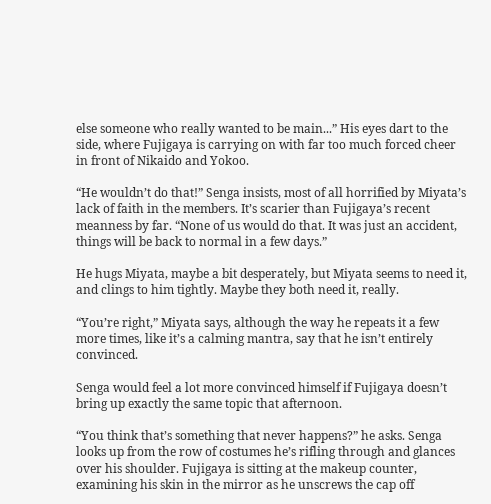else someone who really wanted to be main...” His eyes dart to the side, where Fujigaya is carrying on with far too much forced cheer in front of Nikaido and Yokoo.

“He wouldn’t do that!” Senga insists, most of all horrified by Miyata’s lack of faith in the members. It’s scarier than Fujigaya’s recent meanness by far. “None of us would do that. It was just an accident, things will be back to normal in a few days.”

He hugs Miyata, maybe a bit desperately, but Miyata seems to need it, and clings to him tightly. Maybe they both need it, really.

“You’re right,” Miyata says, although the way he repeats it a few more times, like it’s a calming mantra, say that he isn’t entirely convinced.

Senga would feel a lot more convinced himself if Fujigaya doesn’t bring up exactly the same topic that afternoon.

“You think that’s something that never happens?” he asks. Senga looks up from the row of costumes he’s rifling through and glances over his shoulder. Fujigaya is sitting at the makeup counter, examining his skin in the mirror as he unscrews the cap off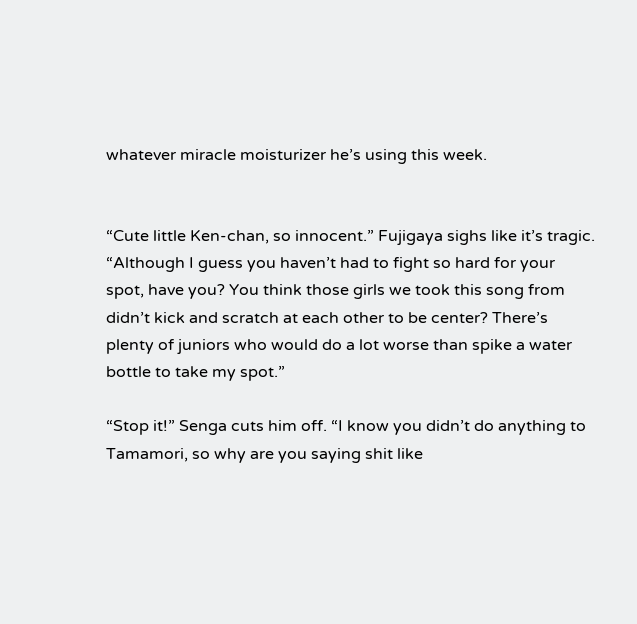whatever miracle moisturizer he’s using this week.


“Cute little Ken-chan, so innocent.” Fujigaya sighs like it’s tragic. “Although I guess you haven’t had to fight so hard for your spot, have you? You think those girls we took this song from didn’t kick and scratch at each other to be center? There’s plenty of juniors who would do a lot worse than spike a water bottle to take my spot.”

“Stop it!” Senga cuts him off. “I know you didn’t do anything to Tamamori, so why are you saying shit like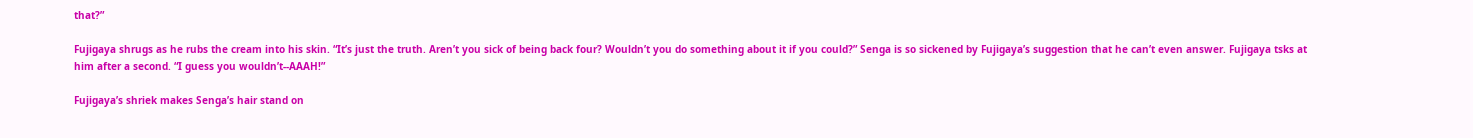that?”

Fujigaya shrugs as he rubs the cream into his skin. “It’s just the truth. Aren’t you sick of being back four? Wouldn’t you do something about it if you could?” Senga is so sickened by Fujigaya’s suggestion that he can’t even answer. Fujigaya tsks at him after a second. “I guess you wouldn’t--AAAH!”

Fujigaya’s shriek makes Senga’s hair stand on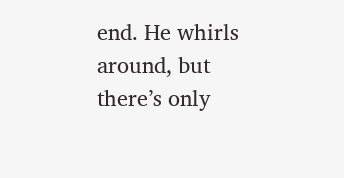end. He whirls around, but there’s only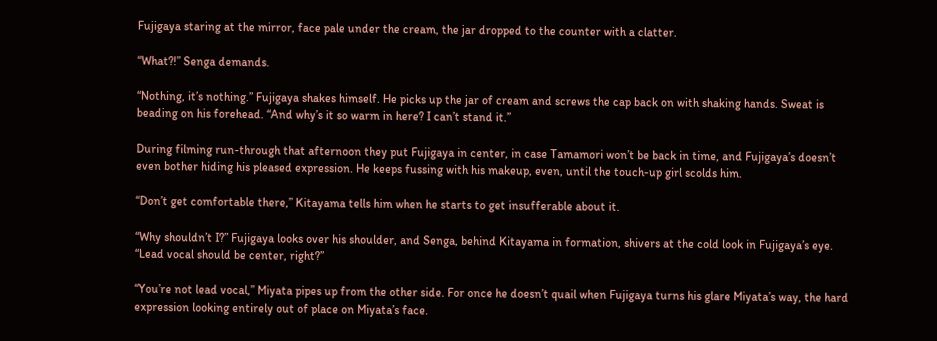Fujigaya staring at the mirror, face pale under the cream, the jar dropped to the counter with a clatter.

“What?!” Senga demands.

“Nothing, it’s nothing.” Fujigaya shakes himself. He picks up the jar of cream and screws the cap back on with shaking hands. Sweat is beading on his forehead. “And why’s it so warm in here? I can’t stand it.”

During filming run-through that afternoon they put Fujigaya in center, in case Tamamori won’t be back in time, and Fujigaya’s doesn’t even bother hiding his pleased expression. He keeps fussing with his makeup, even, until the touch-up girl scolds him.

“Don’t get comfortable there,” Kitayama tells him when he starts to get insufferable about it.

“Why shouldn’t I?” Fujigaya looks over his shoulder, and Senga, behind Kitayama in formation, shivers at the cold look in Fujigaya’s eye. “Lead vocal should be center, right?”

“You’re not lead vocal,” Miyata pipes up from the other side. For once he doesn’t quail when Fujigaya turns his glare Miyata’s way, the hard expression looking entirely out of place on Miyata’s face.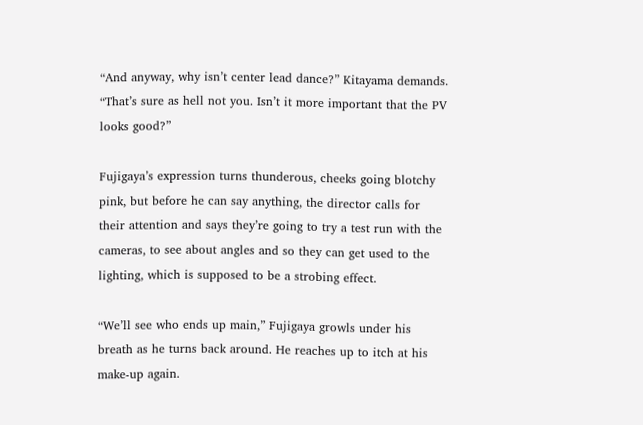“And anyway, why isn’t center lead dance?” Kitayama demands. “That’s sure as hell not you. Isn’t it more important that the PV looks good?”

Fujigaya’s expression turns thunderous, cheeks going blotchy pink, but before he can say anything, the director calls for their attention and says they’re going to try a test run with the cameras, to see about angles and so they can get used to the lighting, which is supposed to be a strobing effect.

“We’ll see who ends up main,” Fujigaya growls under his breath as he turns back around. He reaches up to itch at his make-up again.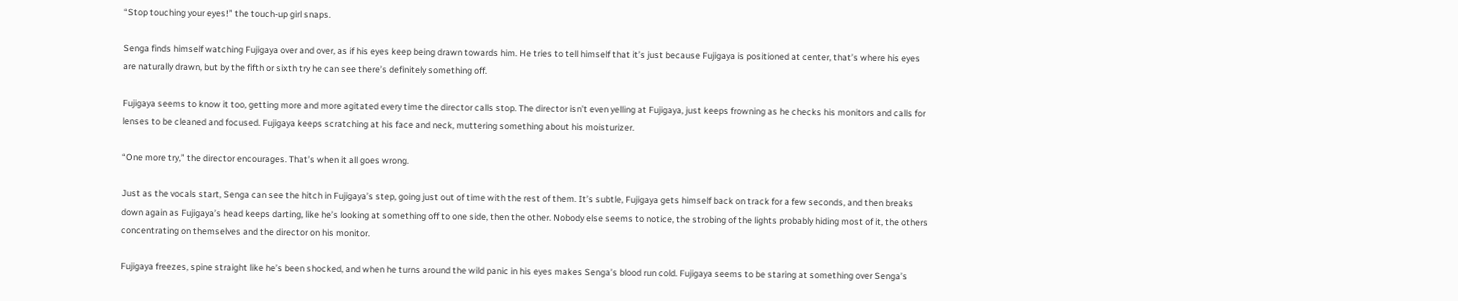“Stop touching your eyes!” the touch-up girl snaps.

Senga finds himself watching Fujigaya over and over, as if his eyes keep being drawn towards him. He tries to tell himself that it’s just because Fujigaya is positioned at center, that’s where his eyes are naturally drawn, but by the fifth or sixth try he can see there’s definitely something off.

Fujigaya seems to know it too, getting more and more agitated every time the director calls stop. The director isn’t even yelling at Fujigaya, just keeps frowning as he checks his monitors and calls for lenses to be cleaned and focused. Fujigaya keeps scratching at his face and neck, muttering something about his moisturizer.

“One more try,” the director encourages. That’s when it all goes wrong.

Just as the vocals start, Senga can see the hitch in Fujigaya’s step, going just out of time with the rest of them. It’s subtle, Fujigaya gets himself back on track for a few seconds, and then breaks down again as Fujigaya’s head keeps darting, like he’s looking at something off to one side, then the other. Nobody else seems to notice, the strobing of the lights probably hiding most of it, the others concentrating on themselves and the director on his monitor.

Fujigaya freezes, spine straight like he’s been shocked, and when he turns around the wild panic in his eyes makes Senga’s blood run cold. Fujigaya seems to be staring at something over Senga’s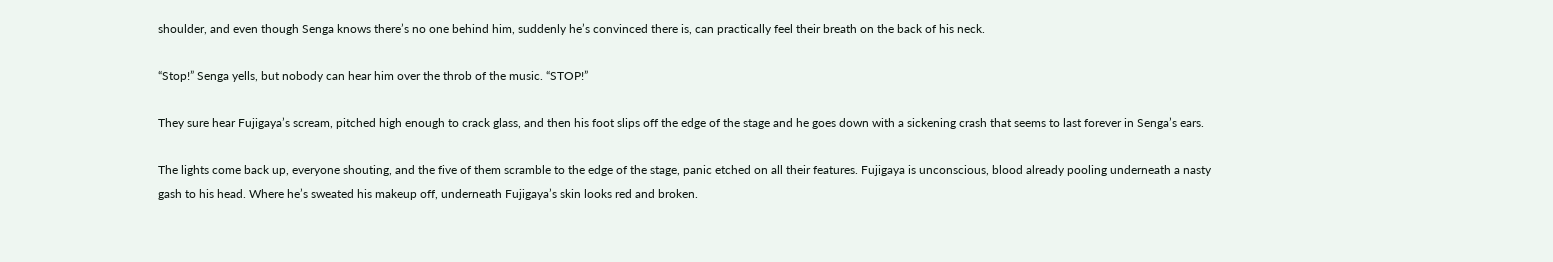shoulder, and even though Senga knows there’s no one behind him, suddenly he’s convinced there is, can practically feel their breath on the back of his neck.

“Stop!” Senga yells, but nobody can hear him over the throb of the music. “STOP!”

They sure hear Fujigaya’s scream, pitched high enough to crack glass, and then his foot slips off the edge of the stage and he goes down with a sickening crash that seems to last forever in Senga’s ears.

The lights come back up, everyone shouting, and the five of them scramble to the edge of the stage, panic etched on all their features. Fujigaya is unconscious, blood already pooling underneath a nasty gash to his head. Where he’s sweated his makeup off, underneath Fujigaya’s skin looks red and broken.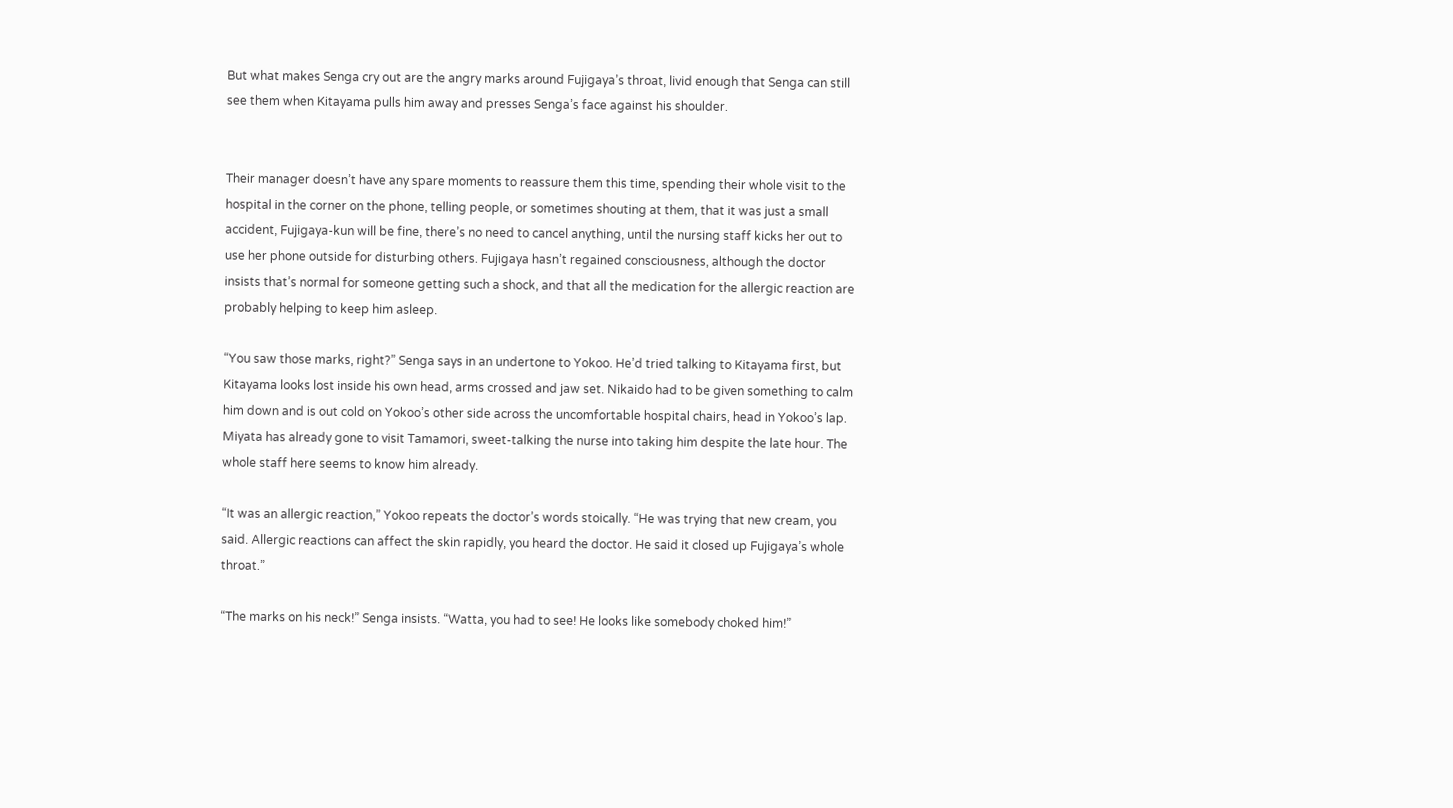But what makes Senga cry out are the angry marks around Fujigaya’s throat, livid enough that Senga can still see them when Kitayama pulls him away and presses Senga’s face against his shoulder.


Their manager doesn’t have any spare moments to reassure them this time, spending their whole visit to the hospital in the corner on the phone, telling people, or sometimes shouting at them, that it was just a small accident, Fujigaya-kun will be fine, there’s no need to cancel anything, until the nursing staff kicks her out to use her phone outside for disturbing others. Fujigaya hasn’t regained consciousness, although the doctor insists that’s normal for someone getting such a shock, and that all the medication for the allergic reaction are probably helping to keep him asleep.

“You saw those marks, right?” Senga says in an undertone to Yokoo. He’d tried talking to Kitayama first, but Kitayama looks lost inside his own head, arms crossed and jaw set. Nikaido had to be given something to calm him down and is out cold on Yokoo’s other side across the uncomfortable hospital chairs, head in Yokoo’s lap. Miyata has already gone to visit Tamamori, sweet-talking the nurse into taking him despite the late hour. The whole staff here seems to know him already.

“It was an allergic reaction,” Yokoo repeats the doctor’s words stoically. “He was trying that new cream, you said. Allergic reactions can affect the skin rapidly, you heard the doctor. He said it closed up Fujigaya’s whole throat.”

“The marks on his neck!” Senga insists. “Watta, you had to see! He looks like somebody choked him!”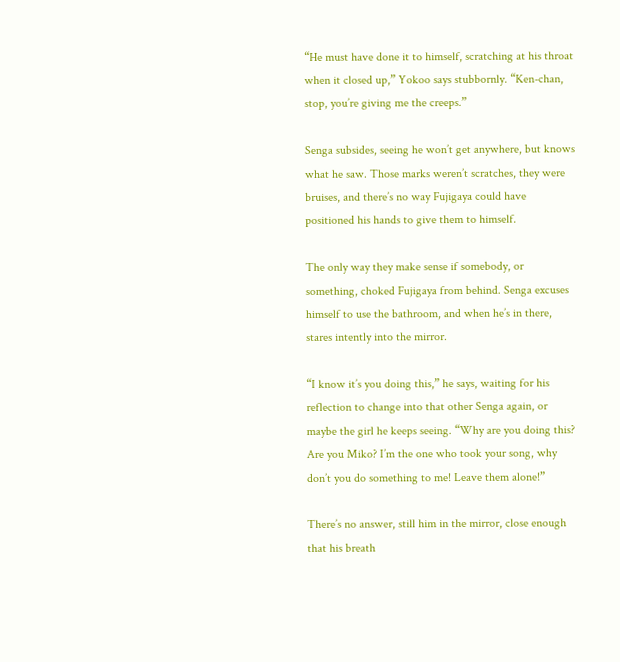“He must have done it to himself, scratching at his throat when it closed up,” Yokoo says stubbornly. “Ken-chan, stop, you’re giving me the creeps.”

Senga subsides, seeing he won’t get anywhere, but knows what he saw. Those marks weren’t scratches, they were bruises, and there’s no way Fujigaya could have positioned his hands to give them to himself.

The only way they make sense if somebody, or something, choked Fujigaya from behind. Senga excuses himself to use the bathroom, and when he’s in there, stares intently into the mirror.

“I know it’s you doing this,” he says, waiting for his reflection to change into that other Senga again, or maybe the girl he keeps seeing. “Why are you doing this? Are you Miko? I’m the one who took your song, why don’t you do something to me! Leave them alone!”

There’s no answer, still him in the mirror, close enough that his breath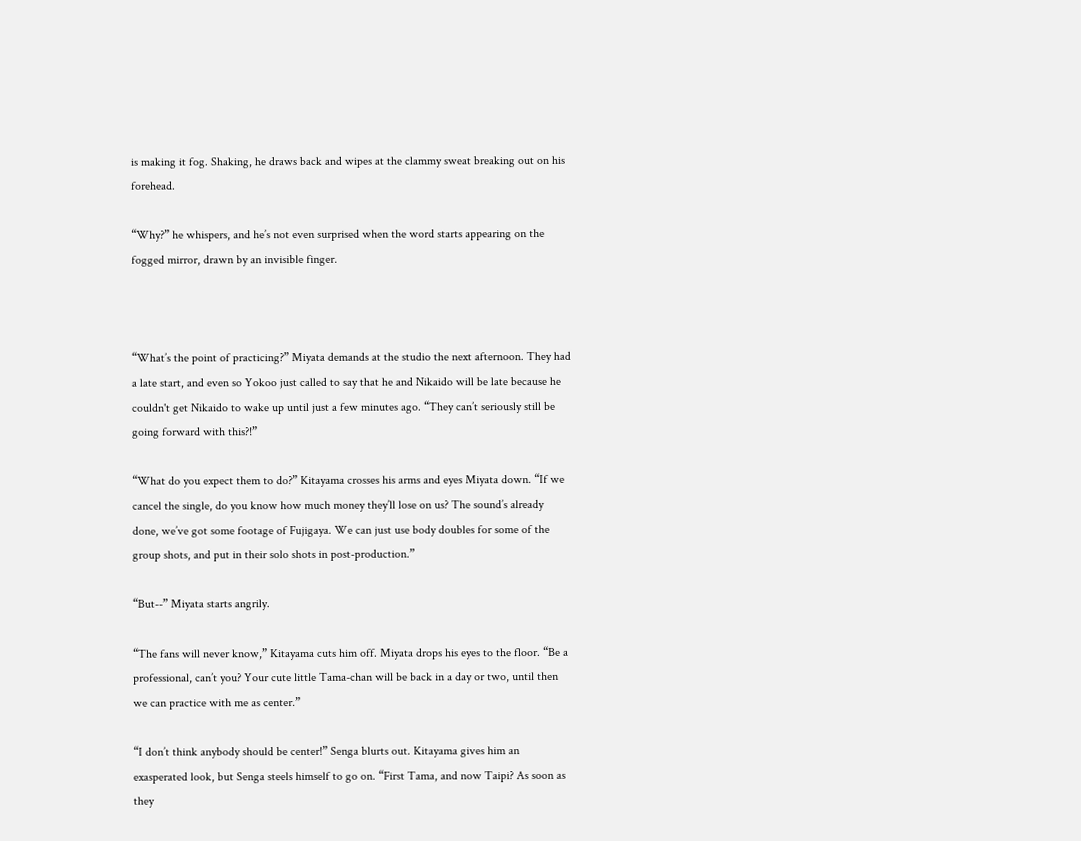is making it fog. Shaking, he draws back and wipes at the clammy sweat breaking out on his forehead.

“Why?” he whispers, and he’s not even surprised when the word starts appearing on the fogged mirror, drawn by an invisible finger.



“What’s the point of practicing?” Miyata demands at the studio the next afternoon. They had a late start, and even so Yokoo just called to say that he and Nikaido will be late because he couldn't get Nikaido to wake up until just a few minutes ago. “They can’t seriously still be going forward with this?!”

“What do you expect them to do?” Kitayama crosses his arms and eyes Miyata down. “If we cancel the single, do you know how much money they’ll lose on us? The sound’s already done, we’ve got some footage of Fujigaya. We can just use body doubles for some of the group shots, and put in their solo shots in post-production.”

“But--” Miyata starts angrily.

“The fans will never know,” Kitayama cuts him off. Miyata drops his eyes to the floor. “Be a professional, can’t you? Your cute little Tama-chan will be back in a day or two, until then we can practice with me as center.”

“I don’t think anybody should be center!” Senga blurts out. Kitayama gives him an exasperated look, but Senga steels himself to go on. “First Tama, and now Taipi? As soon as they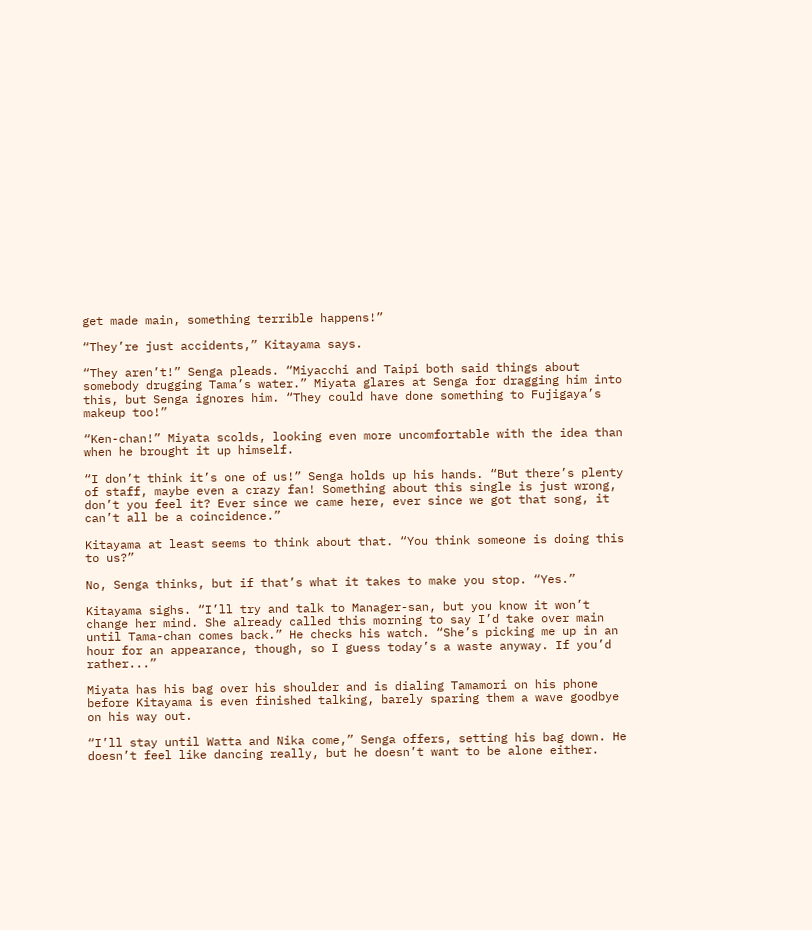get made main, something terrible happens!”

“They’re just accidents,” Kitayama says.

“They aren’t!” Senga pleads. “Miyacchi and Taipi both said things about somebody drugging Tama’s water.” Miyata glares at Senga for dragging him into this, but Senga ignores him. “They could have done something to Fujigaya’s makeup too!”

“Ken-chan!” Miyata scolds, looking even more uncomfortable with the idea than when he brought it up himself.

“I don’t think it’s one of us!” Senga holds up his hands. “But there’s plenty of staff, maybe even a crazy fan! Something about this single is just wrong, don’t you feel it? Ever since we came here, ever since we got that song, it can’t all be a coincidence.”

Kitayama at least seems to think about that. “You think someone is doing this to us?”

No, Senga thinks, but if that’s what it takes to make you stop. “Yes.”

Kitayama sighs. “I’ll try and talk to Manager-san, but you know it won’t change her mind. She already called this morning to say I’d take over main until Tama-chan comes back.” He checks his watch. “She’s picking me up in an hour for an appearance, though, so I guess today’s a waste anyway. If you’d rather...”

Miyata has his bag over his shoulder and is dialing Tamamori on his phone before Kitayama is even finished talking, barely sparing them a wave goodbye on his way out.

“I’ll stay until Watta and Nika come,” Senga offers, setting his bag down. He doesn’t feel like dancing really, but he doesn’t want to be alone either.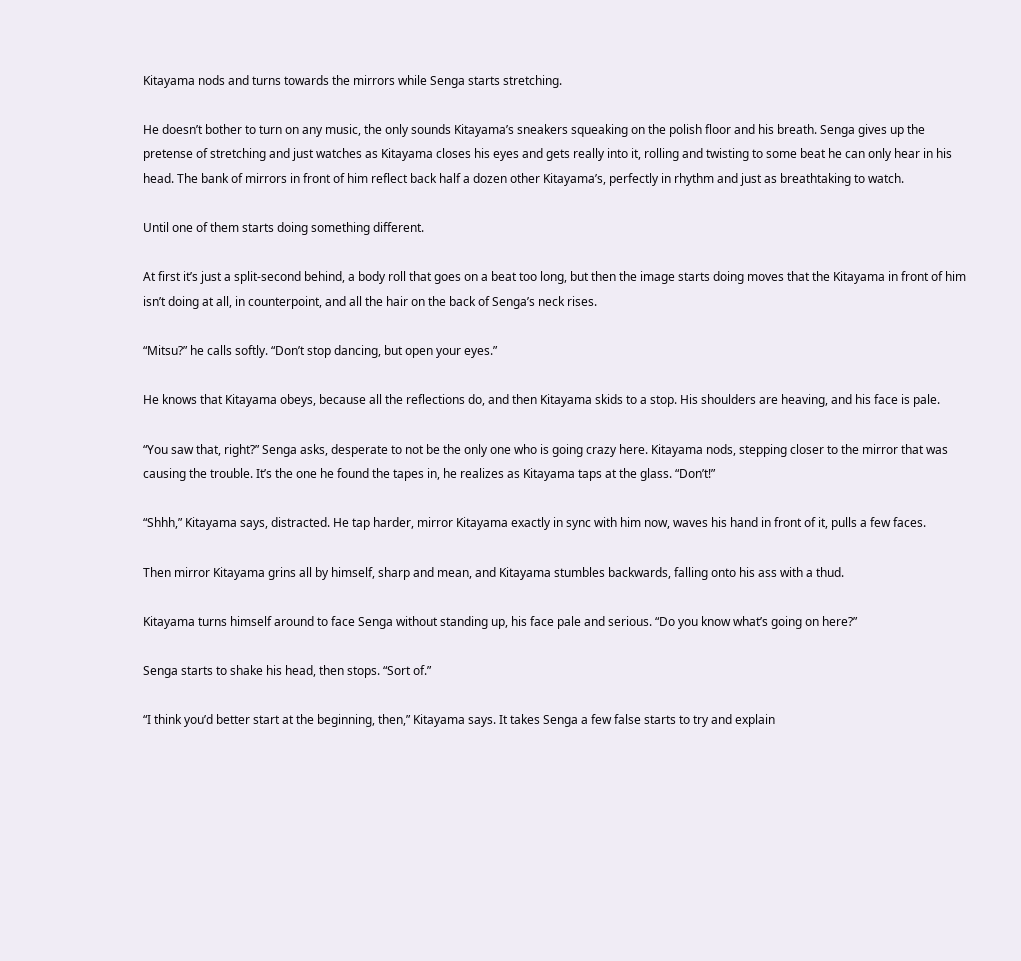Kitayama nods and turns towards the mirrors while Senga starts stretching.

He doesn’t bother to turn on any music, the only sounds Kitayama’s sneakers squeaking on the polish floor and his breath. Senga gives up the pretense of stretching and just watches as Kitayama closes his eyes and gets really into it, rolling and twisting to some beat he can only hear in his head. The bank of mirrors in front of him reflect back half a dozen other Kitayama’s, perfectly in rhythm and just as breathtaking to watch.

Until one of them starts doing something different.

At first it’s just a split-second behind, a body roll that goes on a beat too long, but then the image starts doing moves that the Kitayama in front of him isn’t doing at all, in counterpoint, and all the hair on the back of Senga’s neck rises.

“Mitsu?” he calls softly. “Don’t stop dancing, but open your eyes.”

He knows that Kitayama obeys, because all the reflections do, and then Kitayama skids to a stop. His shoulders are heaving, and his face is pale.

“You saw that, right?” Senga asks, desperate to not be the only one who is going crazy here. Kitayama nods, stepping closer to the mirror that was causing the trouble. It’s the one he found the tapes in, he realizes as Kitayama taps at the glass. “Don’t!”

“Shhh,” Kitayama says, distracted. He tap harder, mirror Kitayama exactly in sync with him now, waves his hand in front of it, pulls a few faces.

Then mirror Kitayama grins all by himself, sharp and mean, and Kitayama stumbles backwards, falling onto his ass with a thud.

Kitayama turns himself around to face Senga without standing up, his face pale and serious. “Do you know what’s going on here?”

Senga starts to shake his head, then stops. “Sort of.”

“I think you’d better start at the beginning, then,” Kitayama says. It takes Senga a few false starts to try and explain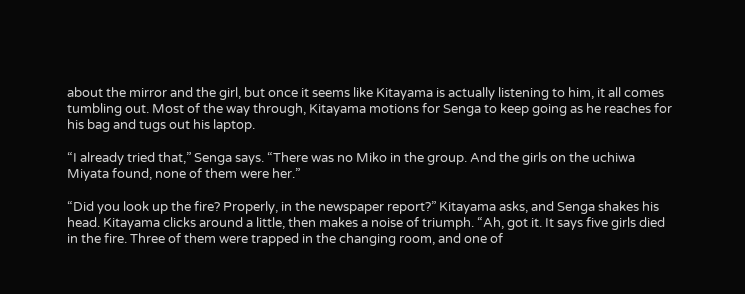about the mirror and the girl, but once it seems like Kitayama is actually listening to him, it all comes tumbling out. Most of the way through, Kitayama motions for Senga to keep going as he reaches for his bag and tugs out his laptop.

“I already tried that,” Senga says. “There was no Miko in the group. And the girls on the uchiwa Miyata found, none of them were her.”

“Did you look up the fire? Properly, in the newspaper report?” Kitayama asks, and Senga shakes his head. Kitayama clicks around a little, then makes a noise of triumph. “Ah, got it. It says five girls died in the fire. Three of them were trapped in the changing room, and one of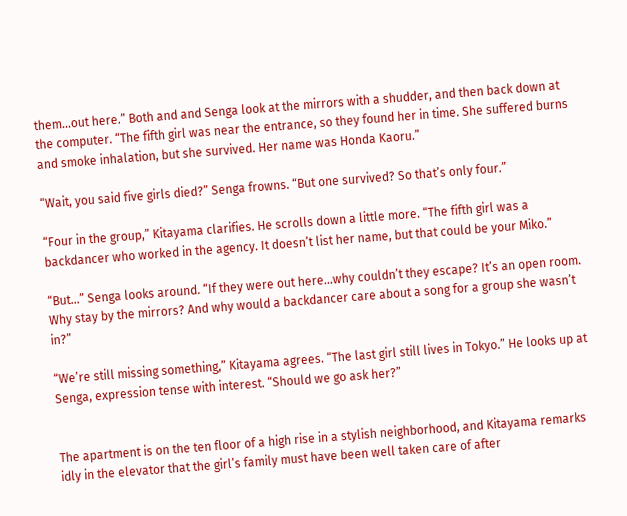them...out here.” Both and and Senga look at the mirrors with a shudder, and then back down at the computer. “The fifth girl was near the entrance, so they found her in time. She suffered burns and smoke inhalation, but she survived. Her name was Honda Kaoru.”

“Wait, you said five girls died?” Senga frowns. “But one survived? So that’s only four.”

“Four in the group,” Kitayama clarifies. He scrolls down a little more. “The fifth girl was a backdancer who worked in the agency. It doesn’t list her name, but that could be your Miko.”

“But...” Senga looks around. “If they were out here...why couldn’t they escape? It’s an open room. Why stay by the mirrors? And why would a backdancer care about a song for a group she wasn’t in?”

“We’re still missing something,” Kitayama agrees. “The last girl still lives in Tokyo.” He looks up at Senga, expression tense with interest. “Should we go ask her?”


The apartment is on the ten floor of a high rise in a stylish neighborhood, and Kitayama remarks idly in the elevator that the girl’s family must have been well taken care of after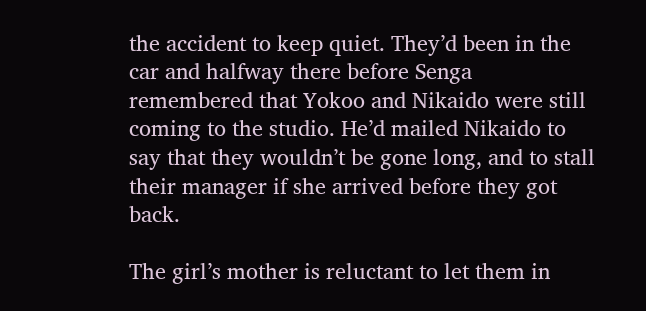the accident to keep quiet. They’d been in the car and halfway there before Senga remembered that Yokoo and Nikaido were still coming to the studio. He’d mailed Nikaido to say that they wouldn’t be gone long, and to stall their manager if she arrived before they got back.

The girl’s mother is reluctant to let them in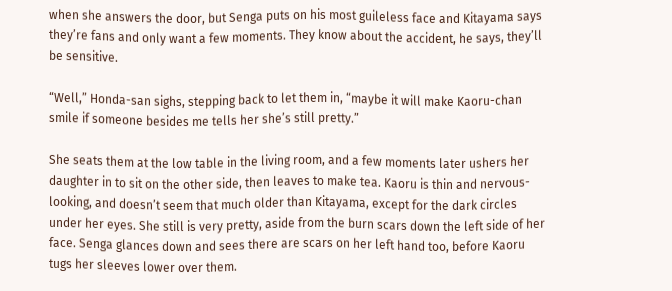when she answers the door, but Senga puts on his most guileless face and Kitayama says they’re fans and only want a few moments. They know about the accident, he says, they’ll be sensitive.

“Well,” Honda-san sighs, stepping back to let them in, “maybe it will make Kaoru-chan smile if someone besides me tells her she’s still pretty.”

She seats them at the low table in the living room, and a few moments later ushers her daughter in to sit on the other side, then leaves to make tea. Kaoru is thin and nervous-looking, and doesn’t seem that much older than Kitayama, except for the dark circles under her eyes. She still is very pretty, aside from the burn scars down the left side of her face. Senga glances down and sees there are scars on her left hand too, before Kaoru tugs her sleeves lower over them.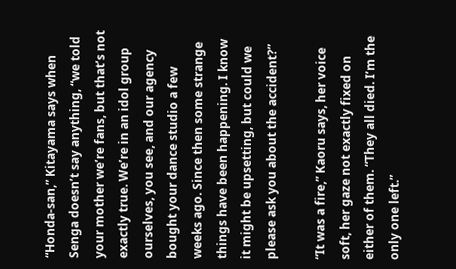“Honda-san,” Kitayama says when Senga doesn’t say anything, “we told your mother we’re fans, but that’s not exactly true. We’re in an idol group ourselves, you see, and our agency bought your dance studio a few weeks ago. Since then some strange things have been happening. I know it might be upsetting, but could we please ask you about the accident?”

“It was a fire,” Kaoru says, her voice soft, her gaze not exactly fixed on either of them. “They all died. I’m the only one left.”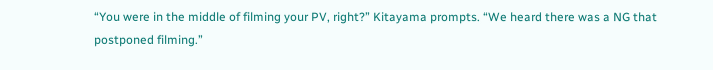“You were in the middle of filming your PV, right?” Kitayama prompts. “We heard there was a NG that postponed filming.”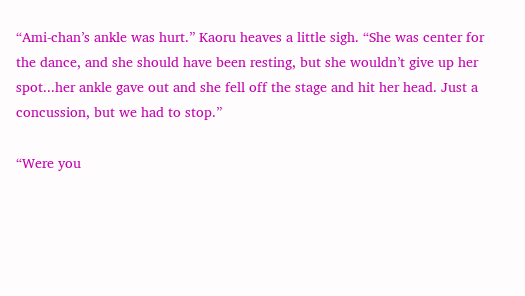“Ami-chan’s ankle was hurt.” Kaoru heaves a little sigh. “She was center for the dance, and she should have been resting, but she wouldn’t give up her spot...her ankle gave out and she fell off the stage and hit her head. Just a concussion, but we had to stop.”

“Were you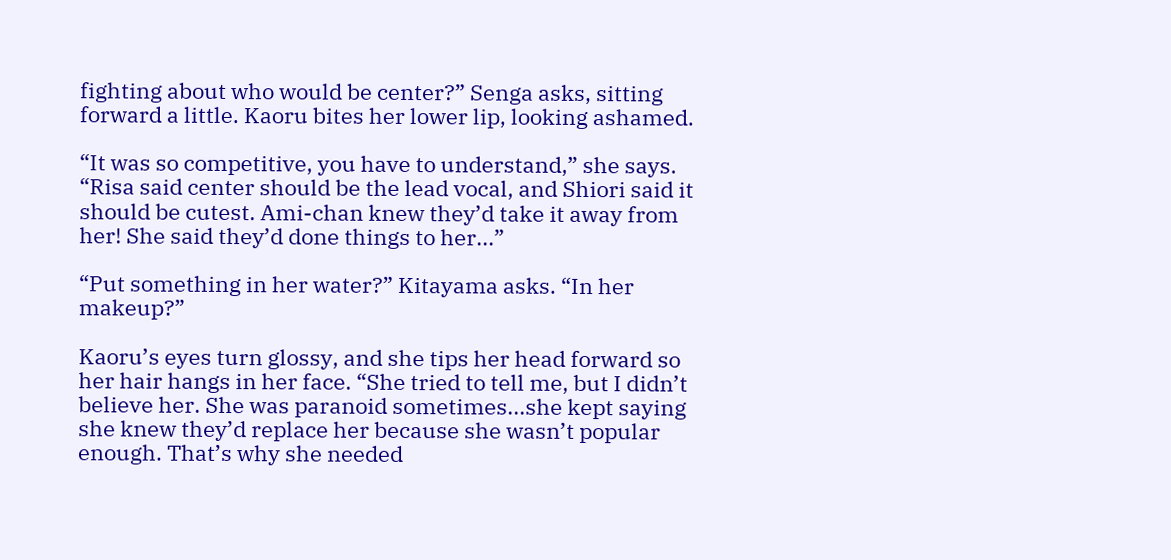fighting about who would be center?” Senga asks, sitting forward a little. Kaoru bites her lower lip, looking ashamed.

“It was so competitive, you have to understand,” she says. “Risa said center should be the lead vocal, and Shiori said it should be cutest. Ami-chan knew they’d take it away from her! She said they’d done things to her...”

“Put something in her water?” Kitayama asks. “In her makeup?”

Kaoru’s eyes turn glossy, and she tips her head forward so her hair hangs in her face. “She tried to tell me, but I didn’t believe her. She was paranoid sometimes...she kept saying she knew they’d replace her because she wasn’t popular enough. That’s why she needed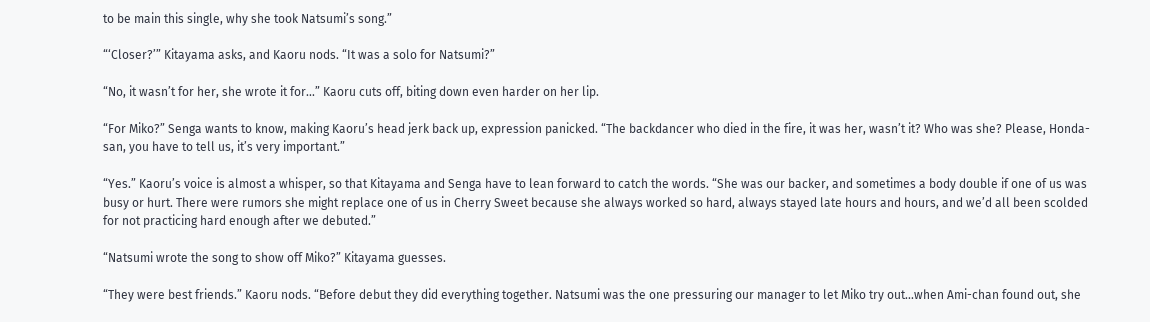to be main this single, why she took Natsumi’s song.”

“‘Closer?’” Kitayama asks, and Kaoru nods. “It was a solo for Natsumi?”

“No, it wasn’t for her, she wrote it for...” Kaoru cuts off, biting down even harder on her lip.

“For Miko?” Senga wants to know, making Kaoru’s head jerk back up, expression panicked. “The backdancer who died in the fire, it was her, wasn’t it? Who was she? Please, Honda-san, you have to tell us, it’s very important.”

“Yes.” Kaoru’s voice is almost a whisper, so that Kitayama and Senga have to lean forward to catch the words. “She was our backer, and sometimes a body double if one of us was busy or hurt. There were rumors she might replace one of us in Cherry Sweet because she always worked so hard, always stayed late hours and hours, and we’d all been scolded for not practicing hard enough after we debuted.”

“Natsumi wrote the song to show off Miko?” Kitayama guesses.

“They were best friends.” Kaoru nods. “Before debut they did everything together. Natsumi was the one pressuring our manager to let Miko try out...when Ami-chan found out, she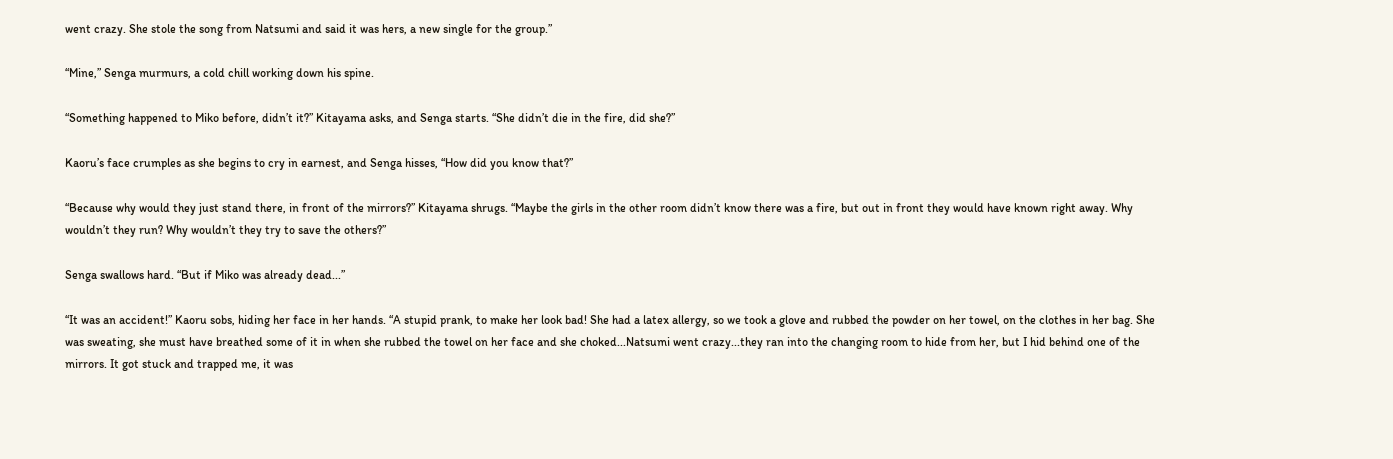went crazy. She stole the song from Natsumi and said it was hers, a new single for the group.”

“Mine,” Senga murmurs, a cold chill working down his spine.

“Something happened to Miko before, didn’t it?” Kitayama asks, and Senga starts. “She didn’t die in the fire, did she?”

Kaoru’s face crumples as she begins to cry in earnest, and Senga hisses, “How did you know that?”

“Because why would they just stand there, in front of the mirrors?” Kitayama shrugs. “Maybe the girls in the other room didn’t know there was a fire, but out in front they would have known right away. Why wouldn’t they run? Why wouldn’t they try to save the others?”

Senga swallows hard. “But if Miko was already dead...”

“It was an accident!” Kaoru sobs, hiding her face in her hands. “A stupid prank, to make her look bad! She had a latex allergy, so we took a glove and rubbed the powder on her towel, on the clothes in her bag. She was sweating, she must have breathed some of it in when she rubbed the towel on her face and she choked...Natsumi went crazy...they ran into the changing room to hide from her, but I hid behind one of the mirrors. It got stuck and trapped me, it was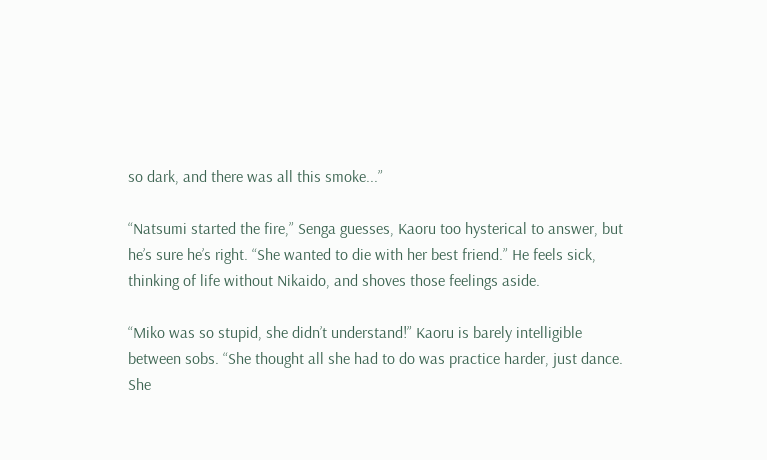so dark, and there was all this smoke...”

“Natsumi started the fire,” Senga guesses, Kaoru too hysterical to answer, but he’s sure he’s right. “She wanted to die with her best friend.” He feels sick, thinking of life without Nikaido, and shoves those feelings aside.

“Miko was so stupid, she didn’t understand!” Kaoru is barely intelligible between sobs. “She thought all she had to do was practice harder, just dance. She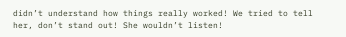didn’t understand how things really worked! We tried to tell her, don’t stand out! She wouldn’t listen!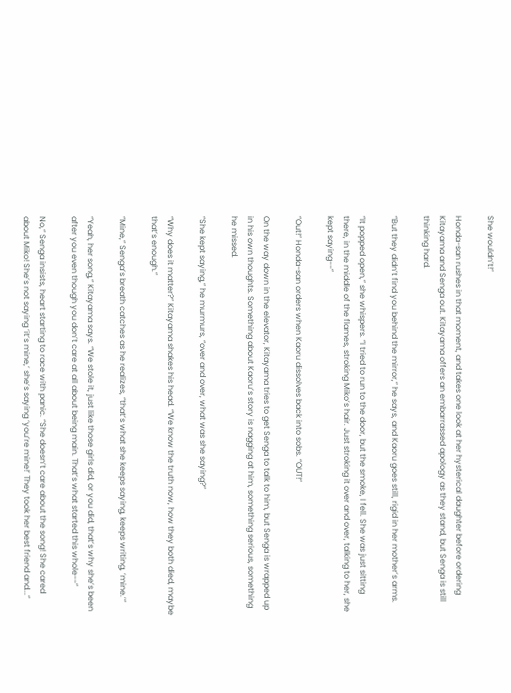She wouldn’t!”

Honda-san rushes in that moment, and takes one look at her hysterical daughter before ordering Kitayama and Senga out. Kitayama offers an embarrassed apology as they stand, but Senga is still thinking hard.

“But they didn’t find you behind the mirror,” he says, and Kaoru goes still, rigid in her mother’s arms.

“It popped open,” she whispers. “I tried to run to the door, but the smoke, I fell. She was just sitting there, in the middle of the flames, stroking Miko’s hair. Just stroking it over and over, talking to her, she kept saying--”

“Out!” Honda-san orders when Kaoru dissolves back into sobs. “OUT!”

On the way down in the elevator, Kitayama tries to get Senga to talk to him, but Senga is wrapped up in his own thoughts. Something about Kaoru’s story is nagging at him, something serious, something he missed.

“She kept saying,” he murmurs, “over and over, what was she saying?”

“Why does it matter?” Kitayama shakes his head. “We know the truth now, how they both died, maybe that’s enough.”

“Mine,” Senga’s breath catches as he realizes, “that’s what she keeps saying, keeps writing, ‘mine.’”

“Yeah, her song,” Kitayama says. “We stole it, just like those girls did, or you did, that’s why she’s been after you even though you don’t care at all about being main. That’s what started this whole--”

No,” Senga insists, heart starting to race with panic. “She doesn’t care about the song! She cared about Miko! She’s not saying ‘it’s mine,’ she’s saying ‘you’re mine!’ They took her best friend and...”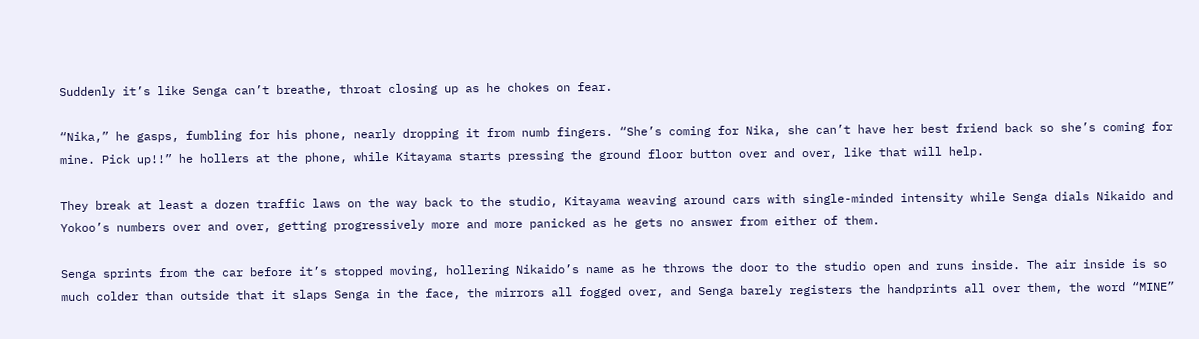Suddenly it’s like Senga can’t breathe, throat closing up as he chokes on fear.

“Nika,” he gasps, fumbling for his phone, nearly dropping it from numb fingers. “She’s coming for Nika, she can’t have her best friend back so she’s coming for mine. Pick up!!” he hollers at the phone, while Kitayama starts pressing the ground floor button over and over, like that will help.

They break at least a dozen traffic laws on the way back to the studio, Kitayama weaving around cars with single-minded intensity while Senga dials Nikaido and Yokoo’s numbers over and over, getting progressively more and more panicked as he gets no answer from either of them.

Senga sprints from the car before it’s stopped moving, hollering Nikaido’s name as he throws the door to the studio open and runs inside. The air inside is so much colder than outside that it slaps Senga in the face, the mirrors all fogged over, and Senga barely registers the handprints all over them, the word “MINE”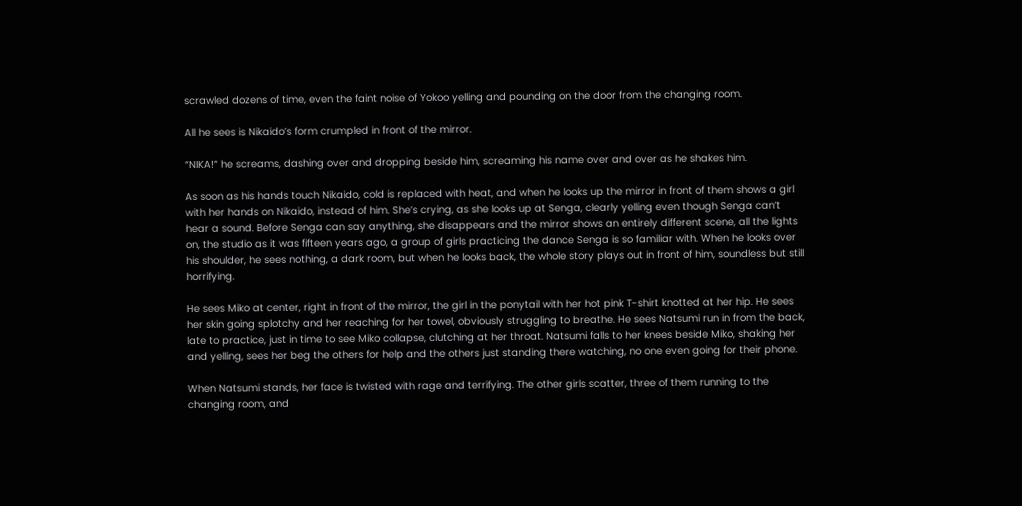scrawled dozens of time, even the faint noise of Yokoo yelling and pounding on the door from the changing room.

All he sees is Nikaido’s form crumpled in front of the mirror.

“NIKA!” he screams, dashing over and dropping beside him, screaming his name over and over as he shakes him.

As soon as his hands touch Nikaido, cold is replaced with heat, and when he looks up the mirror in front of them shows a girl with her hands on Nikaido, instead of him. She’s crying, as she looks up at Senga, clearly yelling even though Senga can’t hear a sound. Before Senga can say anything, she disappears and the mirror shows an entirely different scene, all the lights on, the studio as it was fifteen years ago, a group of girls practicing the dance Senga is so familiar with. When he looks over his shoulder, he sees nothing, a dark room, but when he looks back, the whole story plays out in front of him, soundless but still horrifying.

He sees Miko at center, right in front of the mirror, the girl in the ponytail with her hot pink T-shirt knotted at her hip. He sees her skin going splotchy and her reaching for her towel, obviously struggling to breathe. He sees Natsumi run in from the back, late to practice, just in time to see Miko collapse, clutching at her throat. Natsumi falls to her knees beside Miko, shaking her and yelling, sees her beg the others for help and the others just standing there watching, no one even going for their phone.

When Natsumi stands, her face is twisted with rage and terrifying. The other girls scatter, three of them running to the changing room, and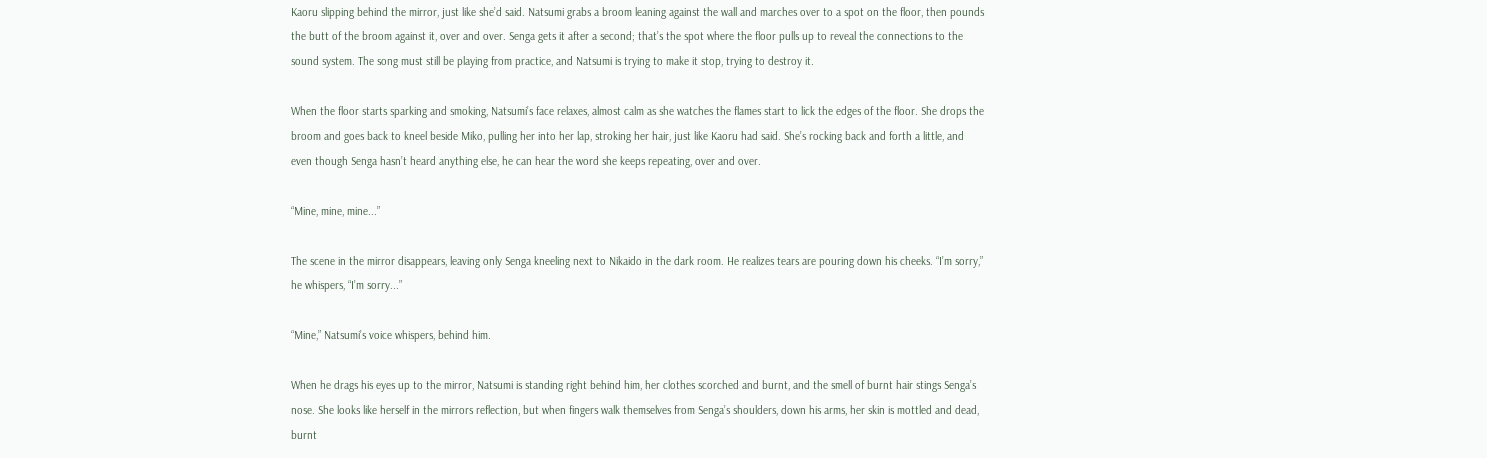Kaoru slipping behind the mirror, just like she’d said. Natsumi grabs a broom leaning against the wall and marches over to a spot on the floor, then pounds the butt of the broom against it, over and over. Senga gets it after a second; that’s the spot where the floor pulls up to reveal the connections to the sound system. The song must still be playing from practice, and Natsumi is trying to make it stop, trying to destroy it.

When the floor starts sparking and smoking, Natsumi’s face relaxes, almost calm as she watches the flames start to lick the edges of the floor. She drops the broom and goes back to kneel beside Miko, pulling her into her lap, stroking her hair, just like Kaoru had said. She’s rocking back and forth a little, and even though Senga hasn’t heard anything else, he can hear the word she keeps repeating, over and over.

“Mine, mine, mine...”

The scene in the mirror disappears, leaving only Senga kneeling next to Nikaido in the dark room. He realizes tears are pouring down his cheeks. “I’m sorry,” he whispers, “I’m sorry...”

“Mine,” Natsumi’s voice whispers, behind him.

When he drags his eyes up to the mirror, Natsumi is standing right behind him, her clothes scorched and burnt, and the smell of burnt hair stings Senga’s nose. She looks like herself in the mirrors reflection, but when fingers walk themselves from Senga’s shoulders, down his arms, her skin is mottled and dead, burnt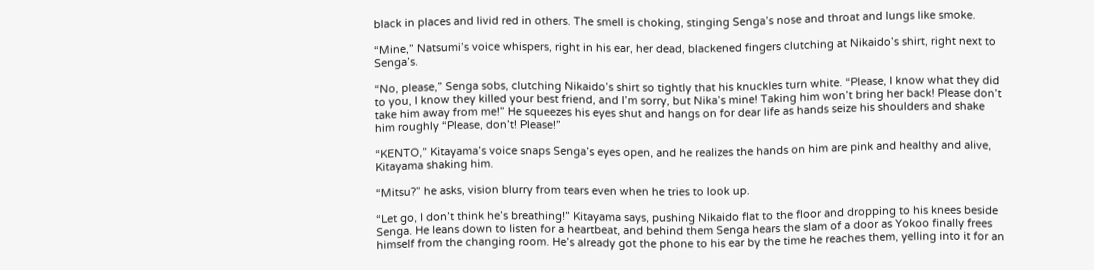black in places and livid red in others. The smell is choking, stinging Senga’s nose and throat and lungs like smoke.

“Mine,” Natsumi’s voice whispers, right in his ear, her dead, blackened fingers clutching at Nikaido’s shirt, right next to Senga’s.

“No, please,” Senga sobs, clutching Nikaido’s shirt so tightly that his knuckles turn white. “Please, I know what they did to you, I know they killed your best friend, and I’m sorry, but Nika’s mine! Taking him won’t bring her back! Please don’t take him away from me!” He squeezes his eyes shut and hangs on for dear life as hands seize his shoulders and shake him roughly “Please, don’t! Please!”

“KENTO,” Kitayama’s voice snaps Senga’s eyes open, and he realizes the hands on him are pink and healthy and alive, Kitayama shaking him.

“Mitsu?” he asks, vision blurry from tears even when he tries to look up.

“Let go, I don’t think he’s breathing!” Kitayama says, pushing Nikaido flat to the floor and dropping to his knees beside Senga. He leans down to listen for a heartbeat, and behind them Senga hears the slam of a door as Yokoo finally frees himself from the changing room. He’s already got the phone to his ear by the time he reaches them, yelling into it for an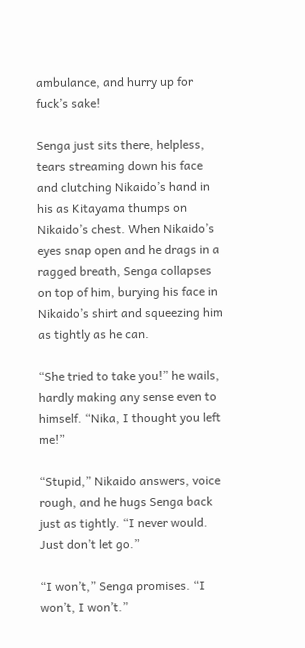ambulance, and hurry up for fuck’s sake!

Senga just sits there, helpless, tears streaming down his face and clutching Nikaido’s hand in his as Kitayama thumps on Nikaido’s chest. When Nikaido’s eyes snap open and he drags in a ragged breath, Senga collapses on top of him, burying his face in Nikaido’s shirt and squeezing him as tightly as he can.

“She tried to take you!” he wails, hardly making any sense even to himself. “Nika, I thought you left me!”

“Stupid,” Nikaido answers, voice rough, and he hugs Senga back just as tightly. “I never would. Just don’t let go.”

“I won’t,” Senga promises. “I won’t, I won’t.”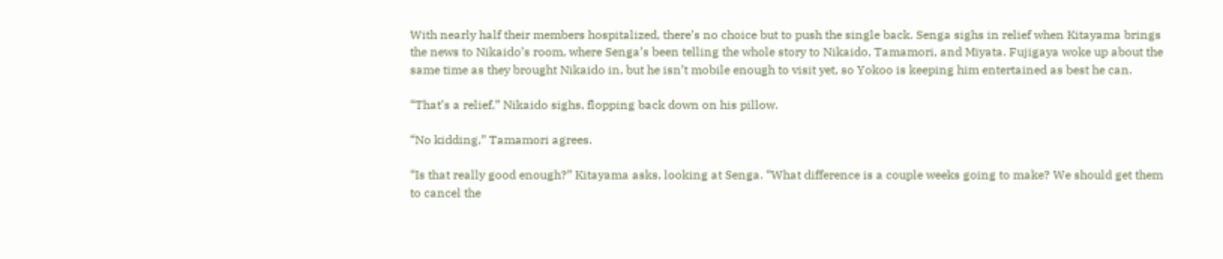With nearly half their members hospitalized, there’s no choice but to push the single back. Senga sighs in relief when Kitayama brings the news to Nikaido’s room, where Senga’s been telling the whole story to Nikaido, Tamamori, and Miyata. Fujigaya woke up about the same time as they brought Nikaido in, but he isn’t mobile enough to visit yet, so Yokoo is keeping him entertained as best he can.

“That’s a relief,” Nikaido sighs, flopping back down on his pillow.

“No kidding,” Tamamori agrees.

“Is that really good enough?” Kitayama asks, looking at Senga. “What difference is a couple weeks going to make? We should get them to cancel the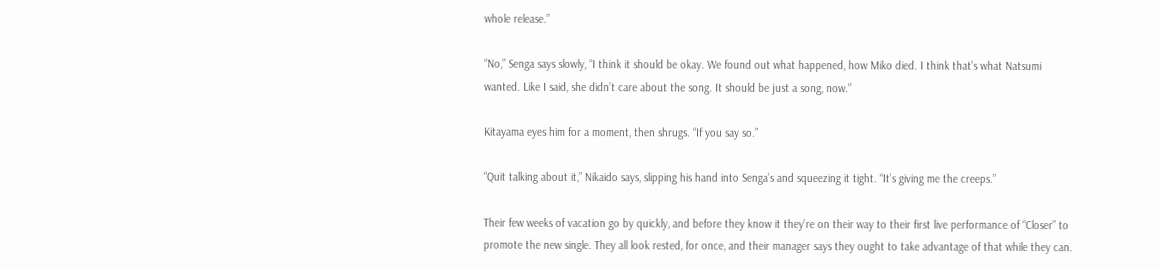whole release.”

“No,” Senga says slowly, “I think it should be okay. We found out what happened, how Miko died. I think that’s what Natsumi wanted. Like I said, she didn’t care about the song. It should be just a song, now.”

Kitayama eyes him for a moment, then shrugs. “If you say so.”

“Quit talking about it,” Nikaido says, slipping his hand into Senga’s and squeezing it tight. “It’s giving me the creeps.”

Their few weeks of vacation go by quickly, and before they know it they’re on their way to their first live performance of “Closer” to promote the new single. They all look rested, for once, and their manager says they ought to take advantage of that while they can.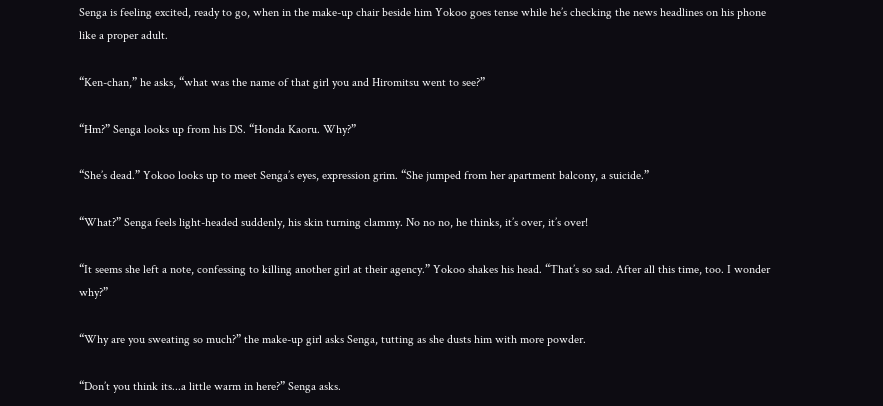Senga is feeling excited, ready to go, when in the make-up chair beside him Yokoo goes tense while he’s checking the news headlines on his phone like a proper adult.

“Ken-chan,” he asks, “what was the name of that girl you and Hiromitsu went to see?”

“Hm?” Senga looks up from his DS. “Honda Kaoru. Why?”

“She’s dead.” Yokoo looks up to meet Senga’s eyes, expression grim. “She jumped from her apartment balcony, a suicide.”

“What?” Senga feels light-headed suddenly, his skin turning clammy. No no no, he thinks, it’s over, it’s over!

“It seems she left a note, confessing to killing another girl at their agency.” Yokoo shakes his head. “That’s so sad. After all this time, too. I wonder why?”

“Why are you sweating so much?” the make-up girl asks Senga, tutting as she dusts him with more powder.

“Don’t you think its...a little warm in here?” Senga asks.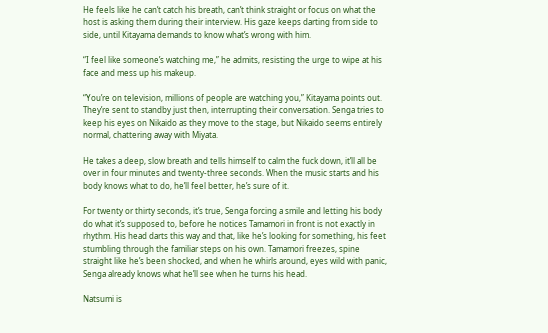He feels like he can’t catch his breath, can’t think straight or focus on what the host is asking them during their interview. His gaze keeps darting from side to side, until Kitayama demands to know what’s wrong with him.

“I feel like someone’s watching me,” he admits, resisting the urge to wipe at his face and mess up his makeup.

“You’re on television, millions of people are watching you,” Kitayama points out. They’re sent to standby just then, interrupting their conversation. Senga tries to keep his eyes on Nikaido as they move to the stage, but Nikaido seems entirely normal, chattering away with Miyata.

He takes a deep, slow breath and tells himself to calm the fuck down, it’ll all be over in four minutes and twenty-three seconds. When the music starts and his body knows what to do, he’ll feel better, he’s sure of it.

For twenty or thirty seconds, it’s true, Senga forcing a smile and letting his body do what it’s supposed to, before he notices Tamamori in front is not exactly in rhythm. His head darts this way and that, like he’s looking for something, his feet stumbling through the familiar steps on his own. Tamamori freezes, spine straight like he’s been shocked, and when he whirls around, eyes wild with panic, Senga already knows what he’ll see when he turns his head.

Natsumi is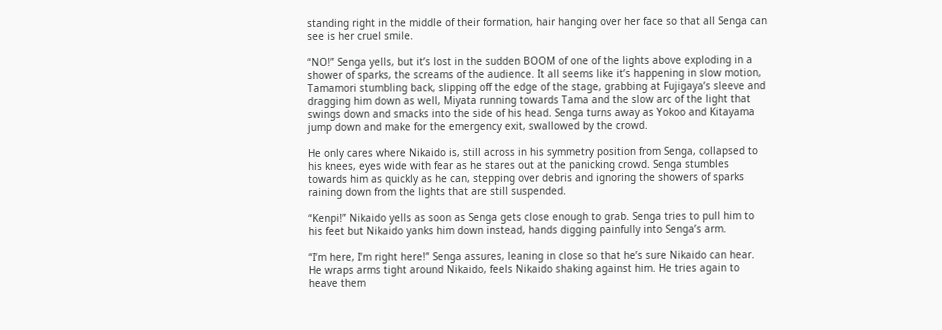standing right in the middle of their formation, hair hanging over her face so that all Senga can see is her cruel smile.

“NO!” Senga yells, but it’s lost in the sudden BOOM of one of the lights above exploding in a shower of sparks, the screams of the audience. It all seems like it’s happening in slow motion, Tamamori stumbling back, slipping off the edge of the stage, grabbing at Fujigaya’s sleeve and dragging him down as well, Miyata running towards Tama and the slow arc of the light that swings down and smacks into the side of his head. Senga turns away as Yokoo and Kitayama jump down and make for the emergency exit, swallowed by the crowd.

He only cares where Nikaido is, still across in his symmetry position from Senga, collapsed to his knees, eyes wide with fear as he stares out at the panicking crowd. Senga stumbles towards him as quickly as he can, stepping over debris and ignoring the showers of sparks raining down from the lights that are still suspended.

“Kenpi!” Nikaido yells as soon as Senga gets close enough to grab. Senga tries to pull him to his feet but Nikaido yanks him down instead, hands digging painfully into Senga’s arm.

“I’m here, I’m right here!” Senga assures, leaning in close so that he’s sure Nikaido can hear. He wraps arms tight around Nikaido, feels Nikaido shaking against him. He tries again to heave them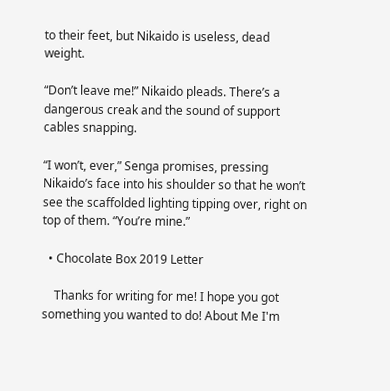to their feet, but Nikaido is useless, dead weight.

“Don’t leave me!” Nikaido pleads. There’s a dangerous creak and the sound of support cables snapping.

“I won’t, ever,” Senga promises, pressing Nikaido’s face into his shoulder so that he won’t see the scaffolded lighting tipping over, right on top of them. “You’re mine.”

  • Chocolate Box 2019 Letter

    Thanks for writing for me! I hope you got something you wanted to do! About Me I'm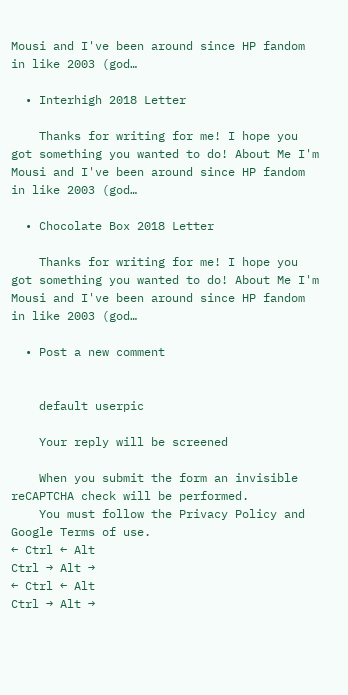Mousi and I've been around since HP fandom in like 2003 (god…

  • Interhigh 2018 Letter

    Thanks for writing for me! I hope you got something you wanted to do! About Me I'm Mousi and I've been around since HP fandom in like 2003 (god…

  • Chocolate Box 2018 Letter

    Thanks for writing for me! I hope you got something you wanted to do! About Me I'm Mousi and I've been around since HP fandom in like 2003 (god…

  • Post a new comment


    default userpic

    Your reply will be screened

    When you submit the form an invisible reCAPTCHA check will be performed.
    You must follow the Privacy Policy and Google Terms of use.
← Ctrl ← Alt
Ctrl → Alt →
← Ctrl ← Alt
Ctrl → Alt →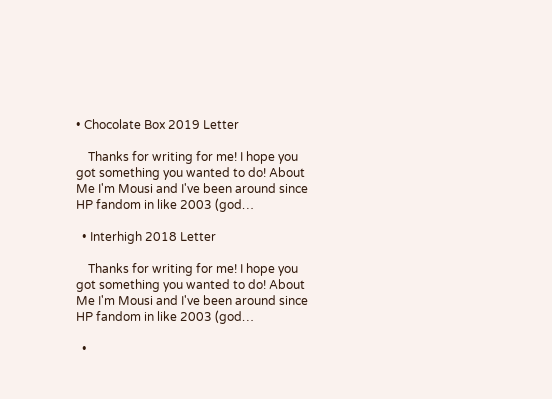• Chocolate Box 2019 Letter

    Thanks for writing for me! I hope you got something you wanted to do! About Me I'm Mousi and I've been around since HP fandom in like 2003 (god…

  • Interhigh 2018 Letter

    Thanks for writing for me! I hope you got something you wanted to do! About Me I'm Mousi and I've been around since HP fandom in like 2003 (god…

  •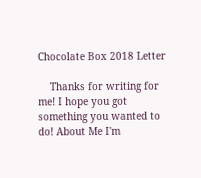Chocolate Box 2018 Letter

    Thanks for writing for me! I hope you got something you wanted to do! About Me I'm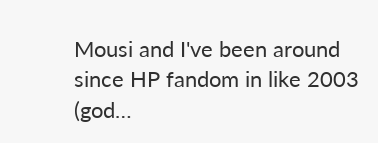Mousi and I've been around since HP fandom in like 2003 (god…